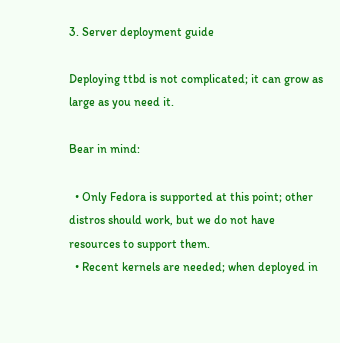3. Server deployment guide

Deploying ttbd is not complicated; it can grow as large as you need it.

Bear in mind:

  • Only Fedora is supported at this point; other distros should work, but we do not have resources to support them.
  • Recent kernels are needed; when deployed in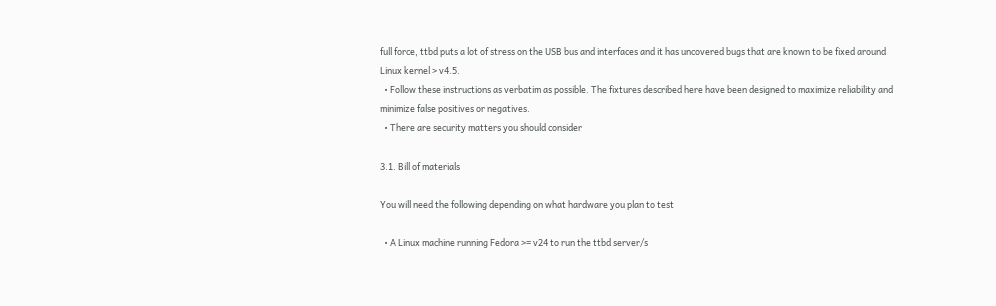full force, ttbd puts a lot of stress on the USB bus and interfaces and it has uncovered bugs that are known to be fixed around Linux kernel > v4.5.
  • Follow these instructions as verbatim as possible. The fixtures described here have been designed to maximize reliability and minimize false positives or negatives.
  • There are security matters you should consider

3.1. Bill of materials

You will need the following depending on what hardware you plan to test

  • A Linux machine running Fedora >= v24 to run the ttbd server/s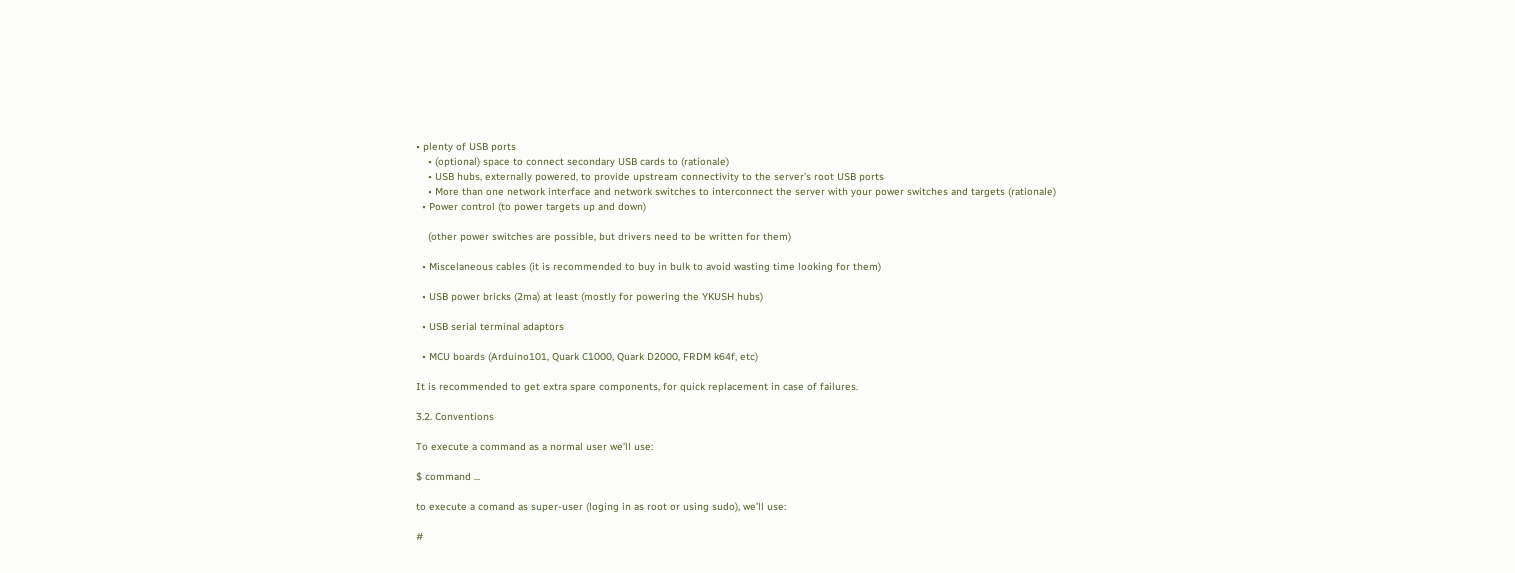• plenty of USB ports
    • (optional) space to connect secondary USB cards to (rationale)
    • USB hubs, externally powered, to provide upstream connectivity to the server’s root USB ports
    • More than one network interface and network switches to interconnect the server with your power switches and targets (rationale)
  • Power control (to power targets up and down)

    (other power switches are possible, but drivers need to be written for them)

  • Miscelaneous cables (it is recommended to buy in bulk to avoid wasting time looking for them)

  • USB power bricks (2ma) at least (mostly for powering the YKUSH hubs)

  • USB serial terminal adaptors

  • MCU boards (Arduino101, Quark C1000, Quark D2000, FRDM k64f, etc)

It is recommended to get extra spare components, for quick replacement in case of failures.

3.2. Conventions

To execute a command as a normal user we’ll use:

$ command ...

to execute a comand as super-user (loging in as root or using sudo), we’ll use:

#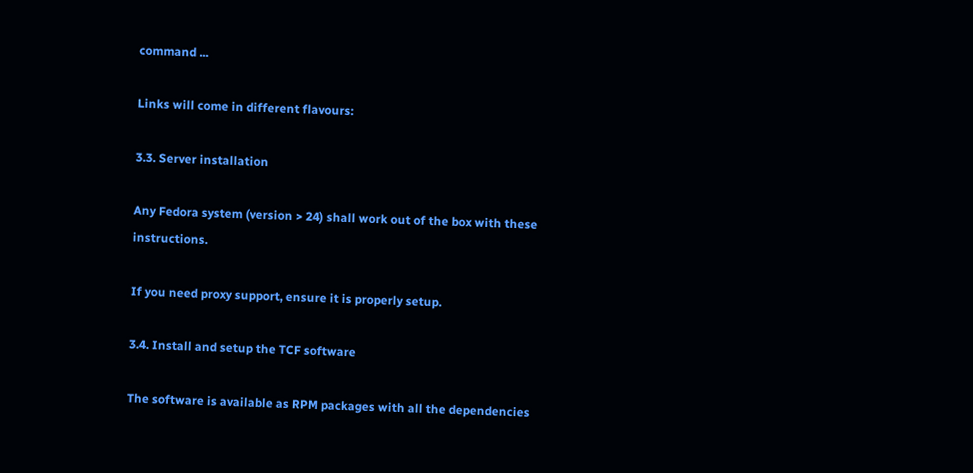command ...

Links will come in different flavours:

3.3. Server installation

Any Fedora system (version > 24) shall work out of the box with these instructions.

If you need proxy support, ensure it is properly setup.

3.4. Install and setup the TCF software

The software is available as RPM packages with all the dependencies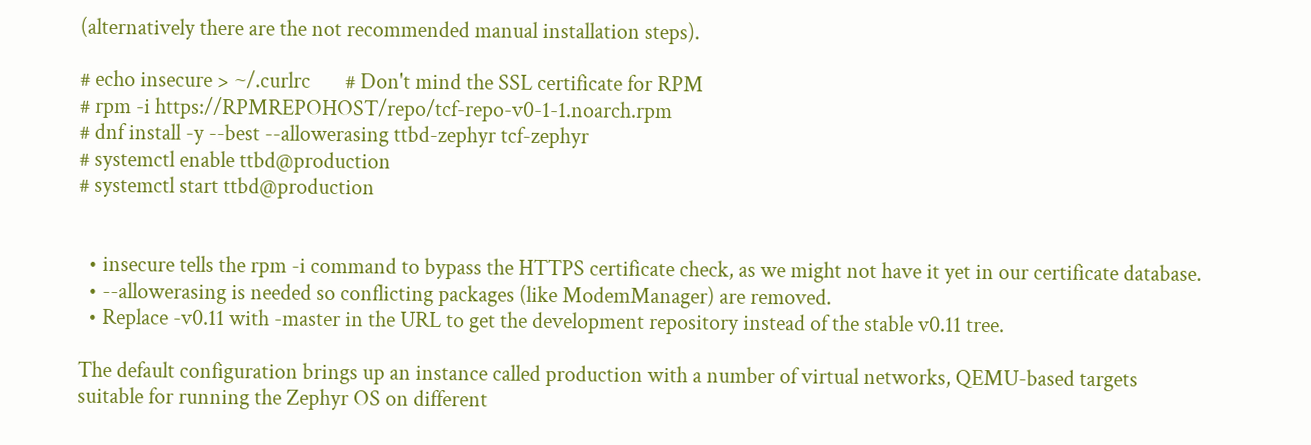(alternatively there are the not recommended manual installation steps).

# echo insecure > ~/.curlrc       # Don't mind the SSL certificate for RPM
# rpm -i https://RPMREPOHOST/repo/tcf-repo-v0-1-1.noarch.rpm
# dnf install -y --best --allowerasing ttbd-zephyr tcf-zephyr
# systemctl enable ttbd@production
# systemctl start ttbd@production


  • insecure tells the rpm -i command to bypass the HTTPS certificate check, as we might not have it yet in our certificate database.
  • --allowerasing is needed so conflicting packages (like ModemManager) are removed.
  • Replace -v0.11 with -master in the URL to get the development repository instead of the stable v0.11 tree.

The default configuration brings up an instance called production with a number of virtual networks, QEMU-based targets suitable for running the Zephyr OS on different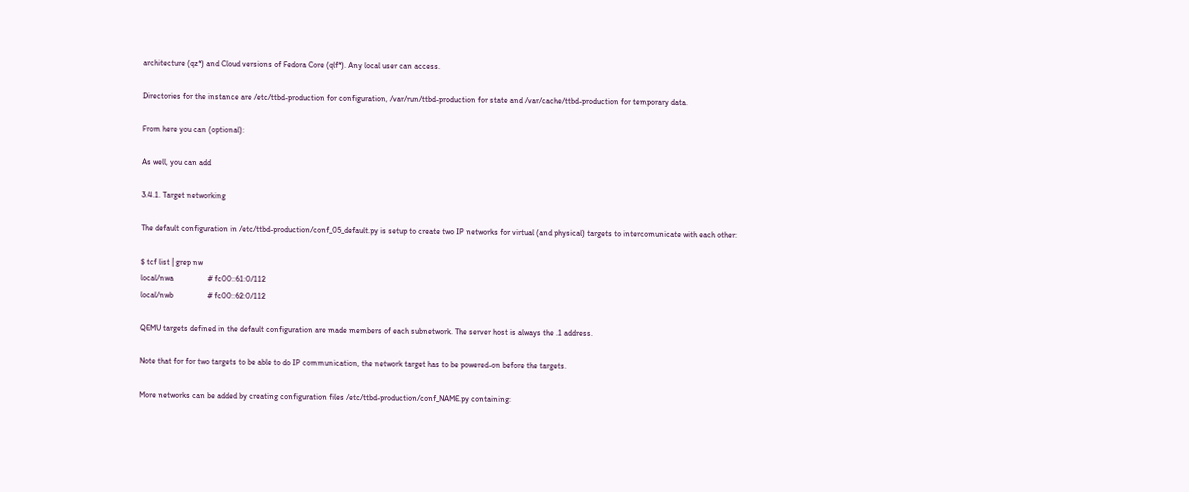architecture (qz*) and Cloud versions of Fedora Core (qlf*). Any local user can access.

Directories for the instance are /etc/ttbd-production for configuration, /var/run/ttbd-production for state and /var/cache/ttbd-production for temporary data.

From here you can (optional):

As well, you can add

3.4.1. Target networking

The default configuration in /etc/ttbd-production/conf_05_default.py is setup to create two IP networks for virtual (and physical) targets to intercomunicate with each other:

$ tcf list | grep nw
local/nwa                 # fc00::61:0/112
local/nwb                 # fc00::62:0/112

QEMU targets defined in the default configuration are made members of each subnetwork. The server host is always the .1 address.

Note that for for two targets to be able to do IP communication, the network target has to be powered-on before the targets.

More networks can be added by creating configuration files /etc/ttbd-production/conf_NAME.py containing: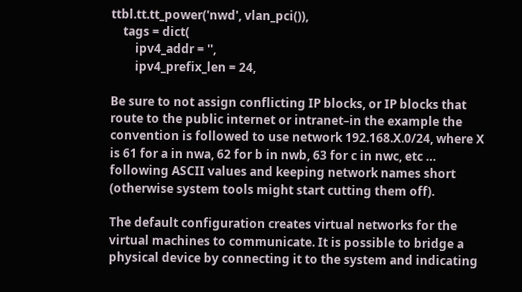ttbl.tt.tt_power('nwd', vlan_pci()),
    tags = dict(
        ipv4_addr = '',
        ipv4_prefix_len = 24,

Be sure to not assign conflicting IP blocks, or IP blocks that route to the public internet or intranet–in the example the convention is followed to use network 192.168.X.0/24, where X is 61 for a in nwa, 62 for b in nwb, 63 for c in nwc, etc … following ASCII values and keeping network names short (otherwise system tools might start cutting them off).

The default configuration creates virtual networks for the virtual machines to communicate. It is possible to bridge a physical device by connecting it to the system and indicating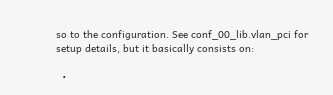so to the configuration. See conf_00_lib.vlan_pci for setup details, but it basically consists on:

  •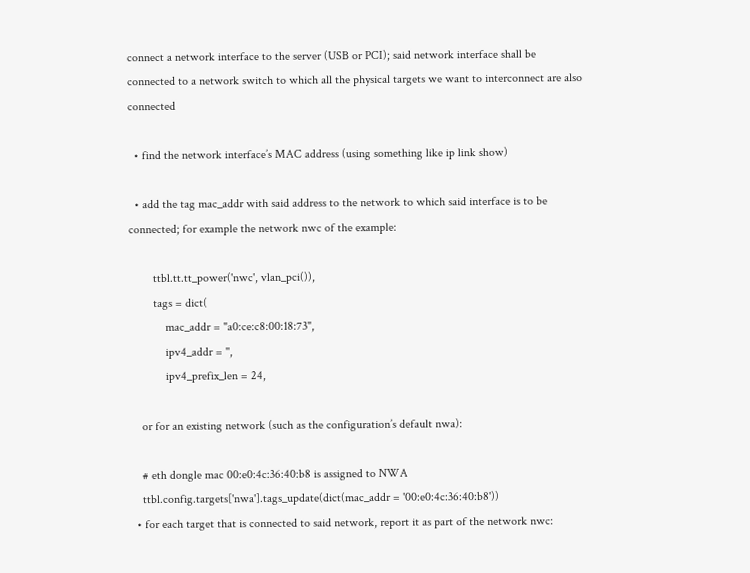connect a network interface to the server (USB or PCI); said network interface shall be connected to a network switch to which all the physical targets we want to interconnect are also connected

  • find the network interface’s MAC address (using something like ip link show)

  • add the tag mac_addr with said address to the network to which said interface is to be connected; for example the network nwc of the example:

        ttbl.tt.tt_power('nwc', vlan_pci()),
        tags = dict(
            mac_addr = "a0:ce:c8:00:18:73",
            ipv4_addr = '',
            ipv4_prefix_len = 24,

    or for an existing network (such as the configuration’s default nwa):

    # eth dongle mac 00:e0:4c:36:40:b8 is assigned to NWA
    ttbl.config.targets['nwa'].tags_update(dict(mac_addr = '00:e0:4c:36:40:b8'))
  • for each target that is connected to said network, report it as part of the network nwc: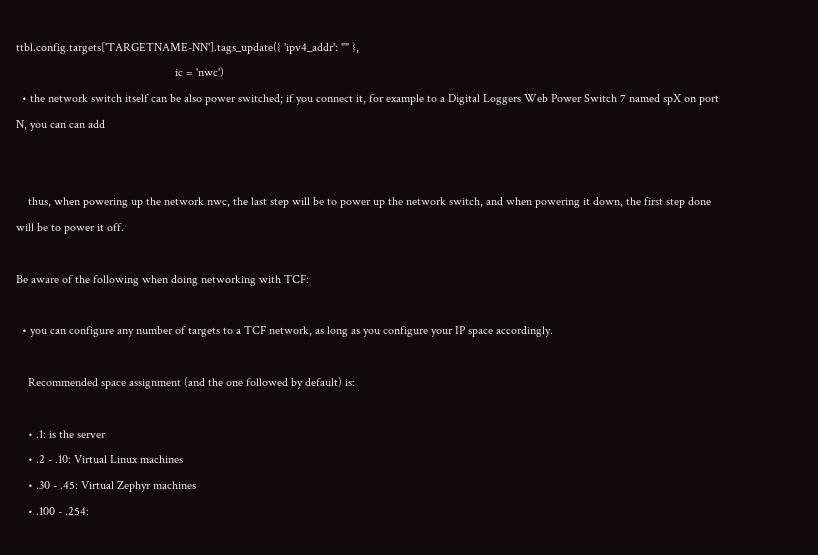ttbl.config.targets['TARGETNAME-NN'].tags_update({ 'ipv4_addr': "" },
                                                     ic = 'nwc')
  • the network switch itself can be also power switched; if you connect it, for example to a Digital Loggers Web Power Switch 7 named spX on port N, you can can add


    thus, when powering up the network nwc, the last step will be to power up the network switch, and when powering it down, the first step done will be to power it off.

Be aware of the following when doing networking with TCF:

  • you can configure any number of targets to a TCF network, as long as you configure your IP space accordingly.

    Recommended space assignment (and the one followed by default) is:

    • .1: is the server
    • .2 - .10: Virtual Linux machines
    • .30 - .45: Virtual Zephyr machines
    • .100 - .254: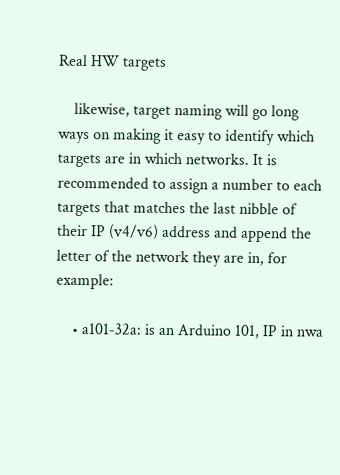Real HW targets

    likewise, target naming will go long ways on making it easy to identify which targets are in which networks. It is recommended to assign a number to each targets that matches the last nibble of their IP (v4/v6) address and append the letter of the network they are in, for example:

    • a101-32a: is an Arduino 101, IP in nwa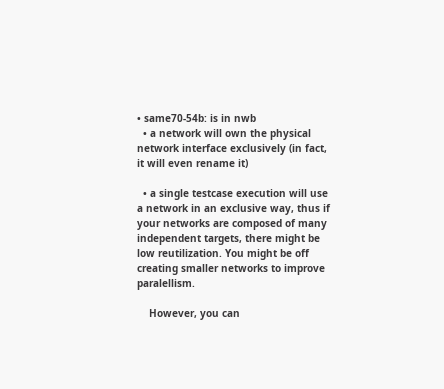• same70-54b: is in nwb
  • a network will own the physical network interface exclusively (in fact, it will even rename it)

  • a single testcase execution will use a network in an exclusive way, thus if your networks are composed of many independent targets, there might be low reutilization. You might be off creating smaller networks to improve paralellism.

    However, you can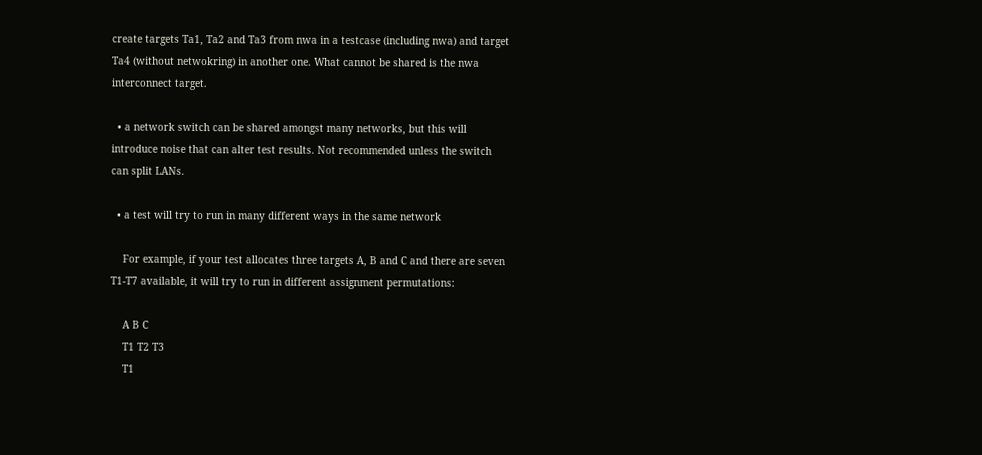create targets Ta1, Ta2 and Ta3 from nwa in a testcase (including nwa) and target Ta4 (without netwokring) in another one. What cannot be shared is the nwa interconnect target.

  • a network switch can be shared amongst many networks, but this will introduce noise that can alter test results. Not recommended unless the switch can split LANs.

  • a test will try to run in many different ways in the same network

    For example, if your test allocates three targets A, B and C and there are seven T1-T7 available, it will try to run in different assignment permutations:

    A B C
    T1 T2 T3
    T1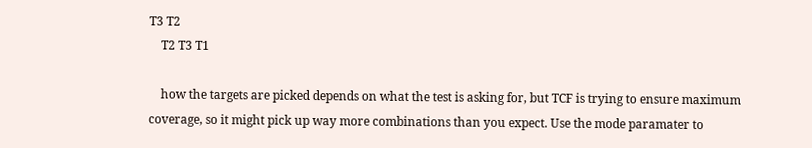T3 T2
    T2 T3 T1

    how the targets are picked depends on what the test is asking for, but TCF is trying to ensure maximum coverage, so it might pick up way more combinations than you expect. Use the mode paramater to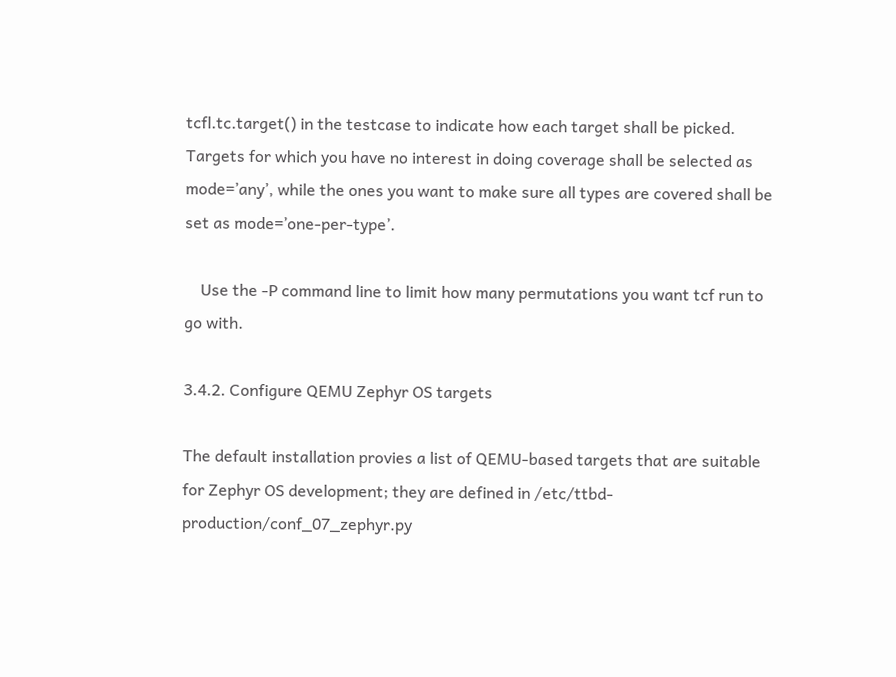tcfl.tc.target() in the testcase to indicate how each target shall be picked. Targets for which you have no interest in doing coverage shall be selected as mode=’any’, while the ones you want to make sure all types are covered shall be set as mode=’one-per-type’.

    Use the -P command line to limit how many permutations you want tcf run to go with.

3.4.2. Configure QEMU Zephyr OS targets

The default installation provies a list of QEMU-based targets that are suitable for Zephyr OS development; they are defined in /etc/ttbd-production/conf_07_zephyr.py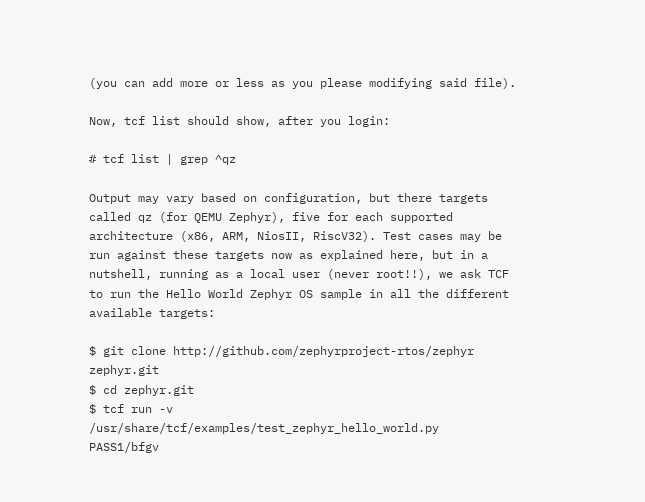(you can add more or less as you please modifying said file).

Now, tcf list should show, after you login:

# tcf list | grep ^qz

Output may vary based on configuration, but there targets called qz (for QEMU Zephyr), five for each supported architecture (x86, ARM, NiosII, RiscV32). Test cases may be run against these targets now as explained here, but in a nutshell, running as a local user (never root!!), we ask TCF to run the Hello World Zephyr OS sample in all the different available targets:

$ git clone http://github.com/zephyrproject-rtos/zephyr zephyr.git
$ cd zephyr.git
$ tcf run -v /usr/share/tcf/examples/test_zephyr_hello_world.py
PASS1/bfgv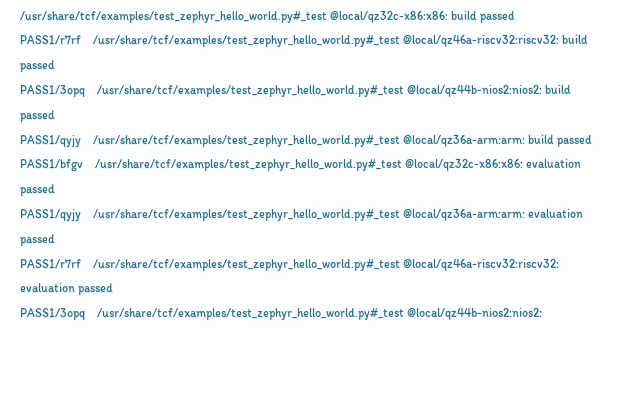/usr/share/tcf/examples/test_zephyr_hello_world.py#_test @local/qz32c-x86:x86: build passed
PASS1/r7rf    /usr/share/tcf/examples/test_zephyr_hello_world.py#_test @local/qz46a-riscv32:riscv32: build passed
PASS1/3opq    /usr/share/tcf/examples/test_zephyr_hello_world.py#_test @local/qz44b-nios2:nios2: build passed
PASS1/qyjy    /usr/share/tcf/examples/test_zephyr_hello_world.py#_test @local/qz36a-arm:arm: build passed
PASS1/bfgv    /usr/share/tcf/examples/test_zephyr_hello_world.py#_test @local/qz32c-x86:x86: evaluation passed
PASS1/qyjy    /usr/share/tcf/examples/test_zephyr_hello_world.py#_test @local/qz36a-arm:arm: evaluation passed
PASS1/r7rf    /usr/share/tcf/examples/test_zephyr_hello_world.py#_test @local/qz46a-riscv32:riscv32: evaluation passed
PASS1/3opq    /usr/share/tcf/examples/test_zephyr_hello_world.py#_test @local/qz44b-nios2:nios2: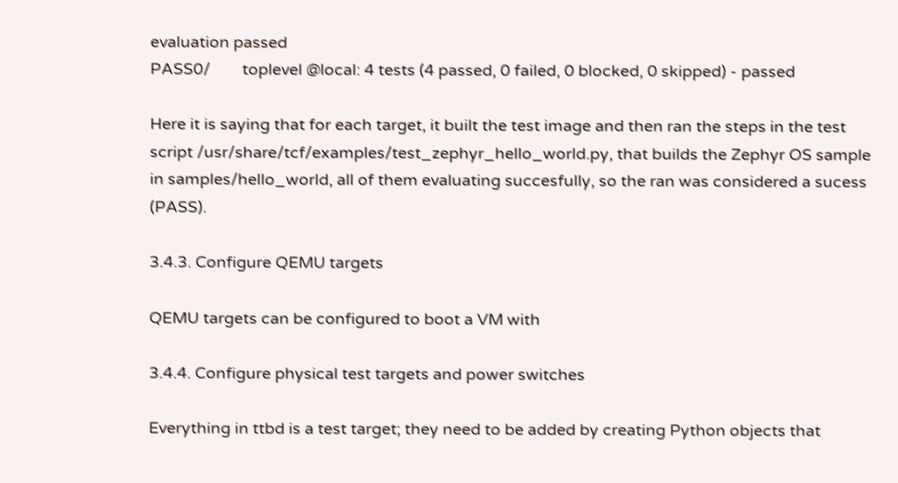evaluation passed
PASS0/        toplevel @local: 4 tests (4 passed, 0 failed, 0 blocked, 0 skipped) - passed

Here it is saying that for each target, it built the test image and then ran the steps in the test script /usr/share/tcf/examples/test_zephyr_hello_world.py, that builds the Zephyr OS sample in samples/hello_world, all of them evaluating succesfully, so the ran was considered a sucess (PASS).

3.4.3. Configure QEMU targets

QEMU targets can be configured to boot a VM with

3.4.4. Configure physical test targets and power switches

Everything in ttbd is a test target; they need to be added by creating Python objects that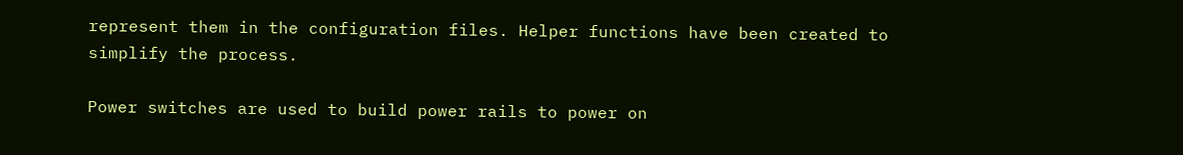represent them in the configuration files. Helper functions have been created to simplify the process.

Power switches are used to build power rails to power on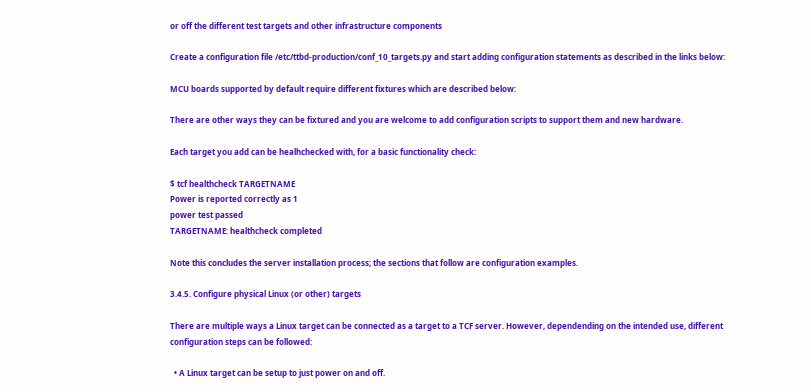or off the different test targets and other infrastructure components

Create a configuration file /etc/ttbd-production/conf_10_targets.py and start adding configuration statements as described in the links below:

MCU boards supported by default require different fixtures which are described below:

There are other ways they can be fixtured and you are welcome to add configuration scripts to support them and new hardware.

Each target you add can be healhchecked with, for a basic functionality check:

$ tcf healthcheck TARGETNAME
Power is reported correctly as 1
power test passed
TARGETNAME: healthcheck completed

Note this concludes the server installation process; the sections that follow are configuration examples.

3.4.5. Configure physical Linux (or other) targets

There are multiple ways a Linux target can be connected as a target to a TCF server. However, dependending on the intended use, different configuration steps can be followed:

  • A Linux target can be setup to just power on and off.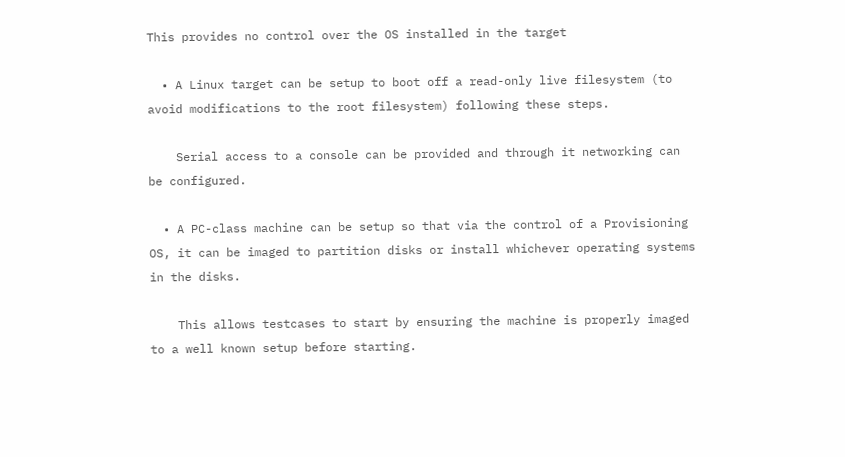This provides no control over the OS installed in the target

  • A Linux target can be setup to boot off a read-only live filesystem (to avoid modifications to the root filesystem) following these steps.

    Serial access to a console can be provided and through it networking can be configured.

  • A PC-class machine can be setup so that via the control of a Provisioning OS, it can be imaged to partition disks or install whichever operating systems in the disks.

    This allows testcases to start by ensuring the machine is properly imaged to a well known setup before starting.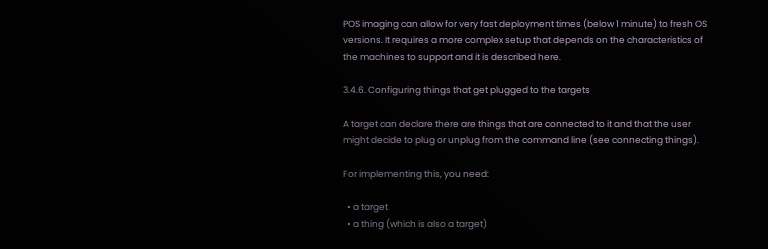POS imaging can allow for very fast deployment times (below 1 minute) to fresh OS versions. It requires a more complex setup that depends on the characteristics of the machines to support and it is described here.

3.4.6. Configuring things that get plugged to the targets

A target can declare there are things that are connected to it and that the user might decide to plug or unplug from the command line (see connecting things).

For implementing this, you need:

  • a target
  • a thing (which is also a target)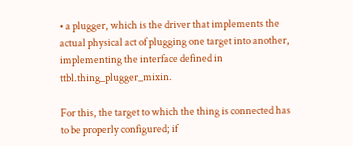• a plugger, which is the driver that implements the actual physical act of plugging one target into another, implementing the interface defined in ttbl.thing_plugger_mixin.

For this, the target to which the thing is connected has to be properly configured; if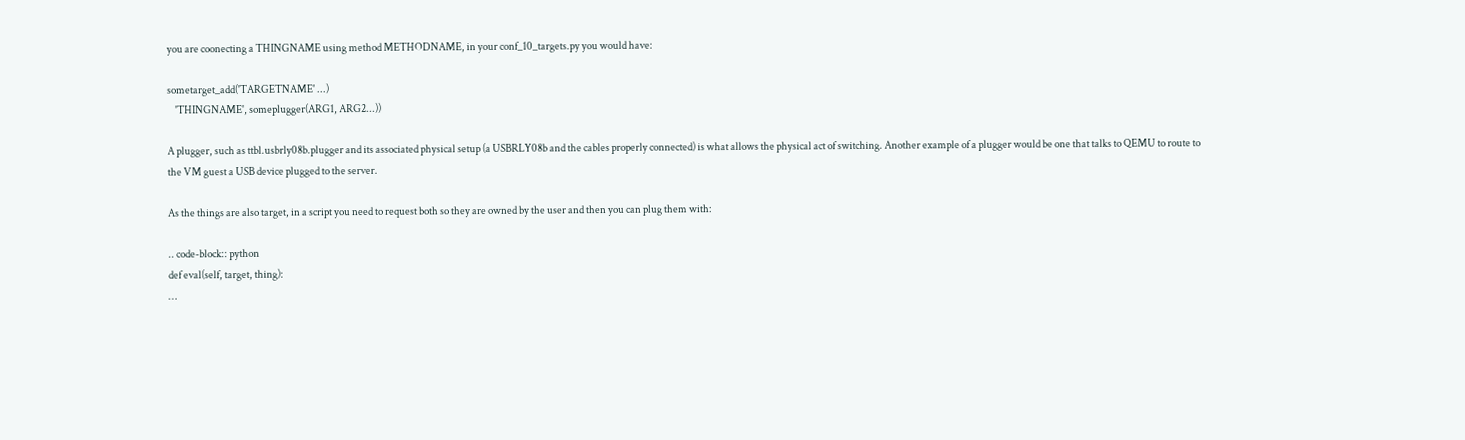you are coonecting a THINGNAME using method METHODNAME, in your conf_10_targets.py you would have:

sometarget_add('TARGETNAME' ...)
    'THINGNAME', someplugger(ARG1, ARG2...))

A plugger, such as ttbl.usbrly08b.plugger and its associated physical setup (a USBRLY08b and the cables properly connected) is what allows the physical act of switching. Another example of a plugger would be one that talks to QEMU to route to the VM guest a USB device plugged to the server.

As the things are also target, in a script you need to request both so they are owned by the user and then you can plug them with:

.. code-block:: python
def eval(self, target, thing):
…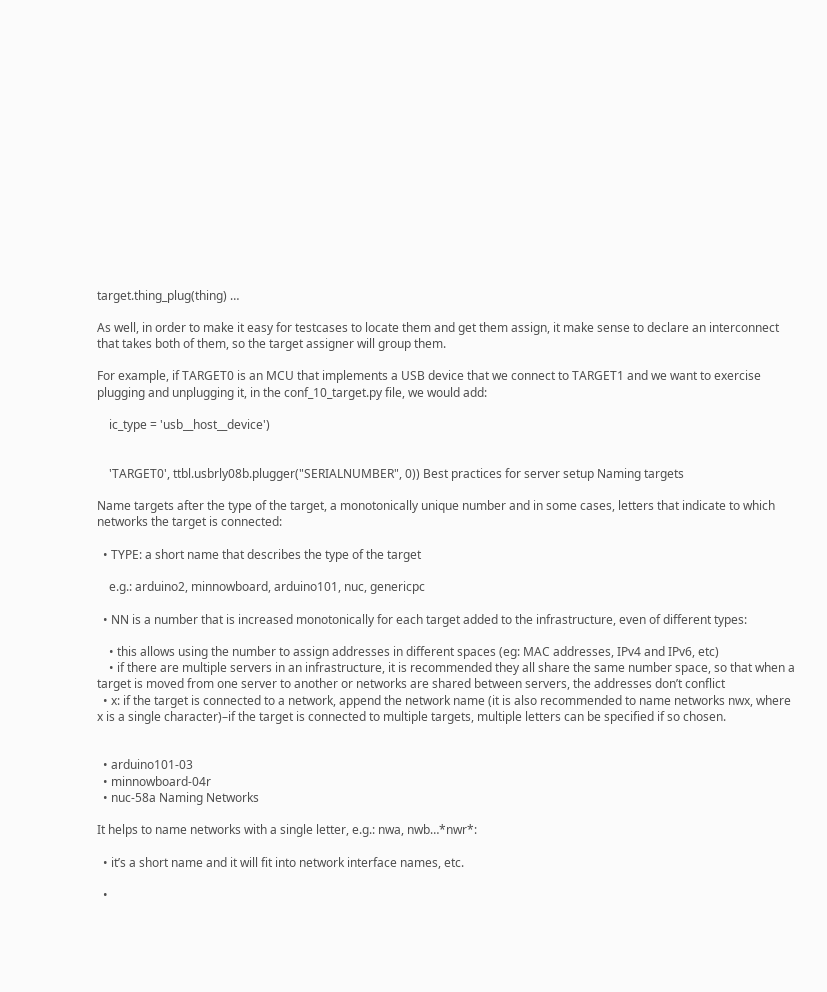target.thing_plug(thing) …

As well, in order to make it easy for testcases to locate them and get them assign, it make sense to declare an interconnect that takes both of them, so the target assigner will group them.

For example, if TARGET0 is an MCU that implements a USB device that we connect to TARGET1 and we want to exercise plugging and unplugging it, in the conf_10_target.py file, we would add:

    ic_type = 'usb__host__device')


    'TARGET0', ttbl.usbrly08b.plugger("SERIALNUMBER", 0)) Best practices for server setup Naming targets

Name targets after the type of the target, a monotonically unique number and in some cases, letters that indicate to which networks the target is connected:

  • TYPE: a short name that describes the type of the target

    e.g.: arduino2, minnowboard, arduino101, nuc, genericpc

  • NN is a number that is increased monotonically for each target added to the infrastructure, even of different types:

    • this allows using the number to assign addresses in different spaces (eg: MAC addresses, IPv4 and IPv6, etc)
    • if there are multiple servers in an infrastructure, it is recommended they all share the same number space, so that when a target is moved from one server to another or networks are shared between servers, the addresses don’t conflict
  • x: if the target is connected to a network, append the network name (it is also recommended to name networks nwx, where x is a single character)–if the target is connected to multiple targets, multiple letters can be specified if so chosen.


  • arduino101-03
  • minnowboard-04r
  • nuc-58a Naming Networks

It helps to name networks with a single letter, e.g.: nwa, nwb…*nwr*:

  • it’s a short name and it will fit into network interface names, etc.

  •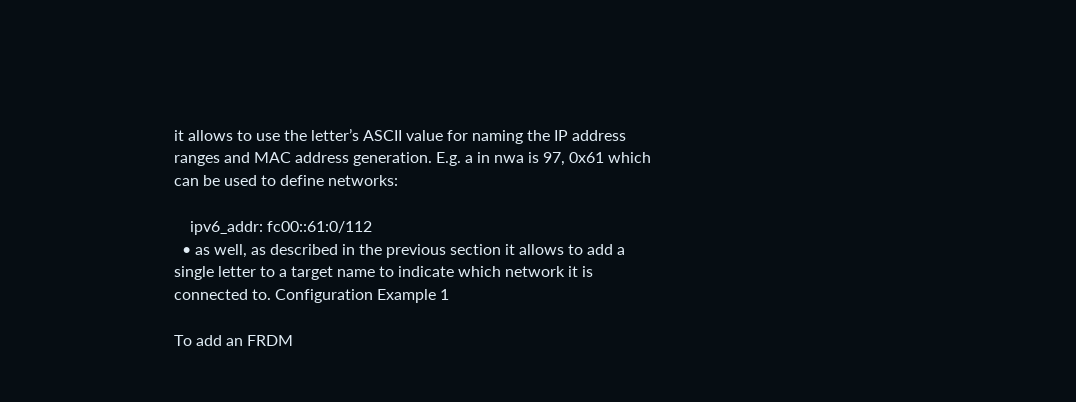it allows to use the letter’s ASCII value for naming the IP address ranges and MAC address generation. E.g. a in nwa is 97, 0x61 which can be used to define networks:

    ipv6_addr: fc00::61:0/112
  • as well, as described in the previous section it allows to add a single letter to a target name to indicate which network it is connected to. Configuration Example 1

To add an FRDM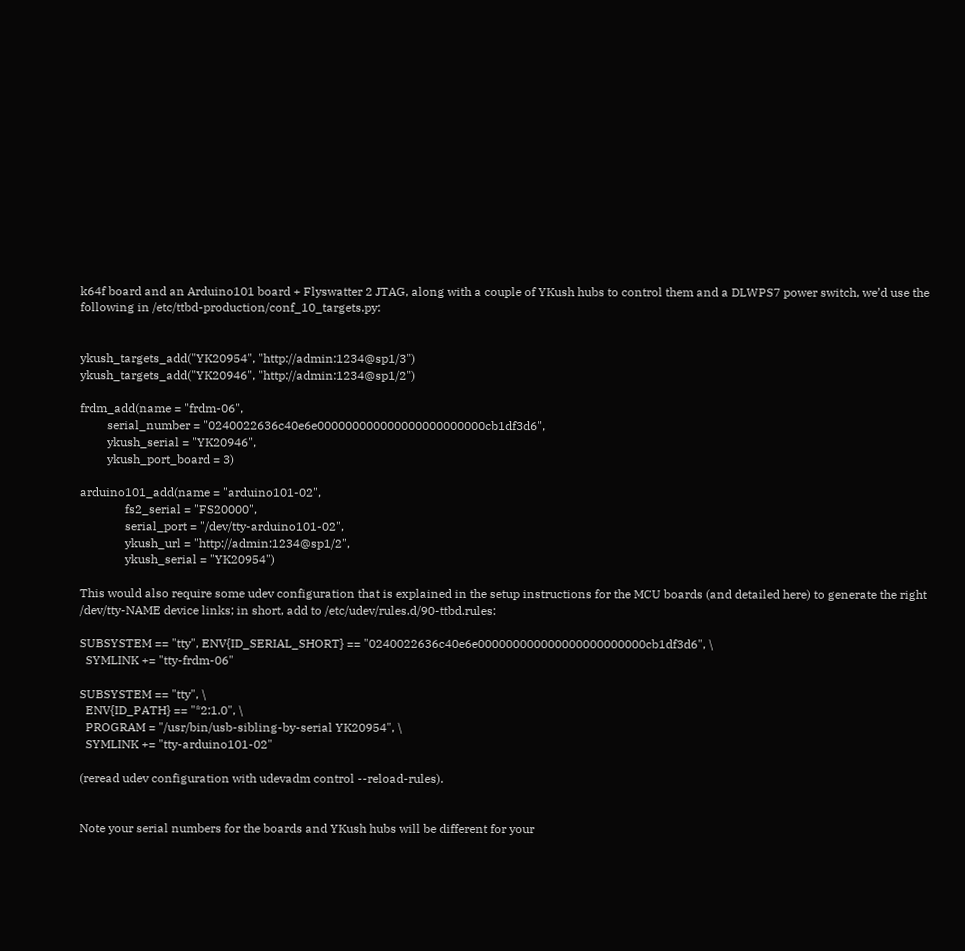k64f board and an Arduino101 board + Flyswatter 2 JTAG, along with a couple of YKush hubs to control them and a DLWPS7 power switch, we’d use the following in /etc/ttbd-production/conf_10_targets.py:


ykush_targets_add("YK20954", "http://admin:1234@sp1/3")
ykush_targets_add("YK20946", "http://admin:1234@sp1/2")

frdm_add(name = "frdm-06",
         serial_number = "0240022636c40e6e000000000000000000000000cb1df3d6",
         ykush_serial = "YK20946",
         ykush_port_board = 3)

arduino101_add(name = "arduino101-02",
               fs2_serial = "FS20000",
               serial_port = "/dev/tty-arduino101-02",
               ykush_url = "http://admin:1234@sp1/2",
               ykush_serial = "YK20954")

This would also require some udev configuration that is explained in the setup instructions for the MCU boards (and detailed here) to generate the right /dev/tty-NAME device links; in short, add to /etc/udev/rules.d/90-ttbd.rules:

SUBSYSTEM == "tty", ENV{ID_SERIAL_SHORT} == "0240022636c40e6e000000000000000000000000cb1df3d6", \
  SYMLINK += "tty-frdm-06"

SUBSYSTEM == "tty", \
  ENV{ID_PATH} == "*2:1.0", \
  PROGRAM = "/usr/bin/usb-sibling-by-serial YK20954", \
  SYMLINK += "tty-arduino101-02"

(reread udev configuration with udevadm control --reload-rules).


Note your serial numbers for the boards and YKush hubs will be different for your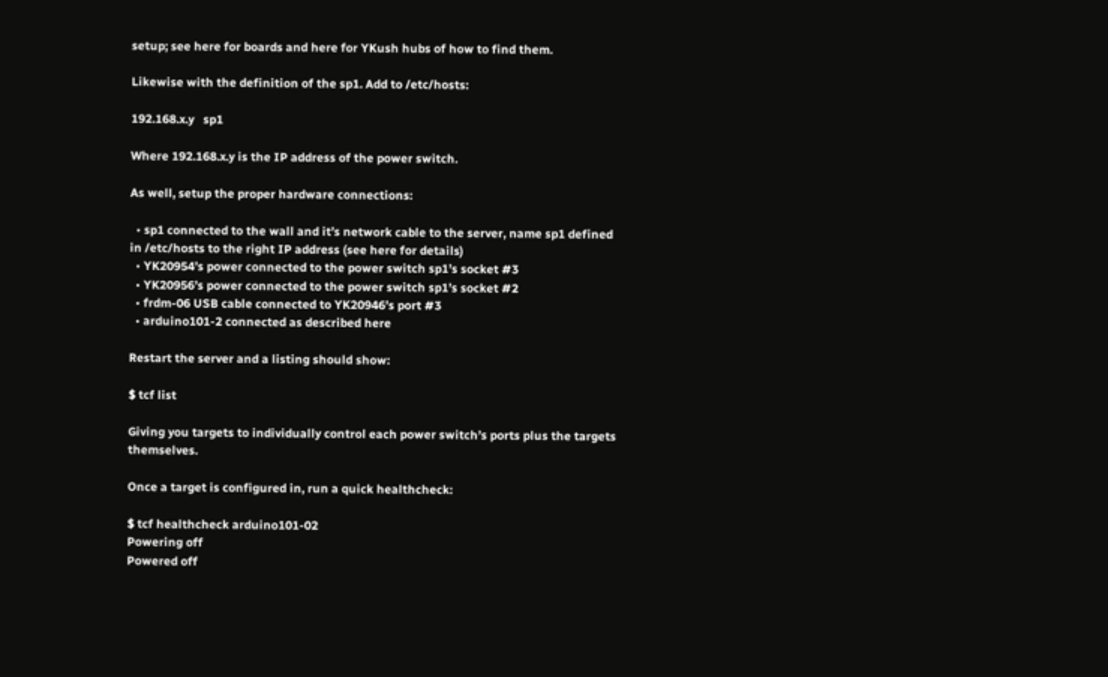setup; see here for boards and here for YKush hubs of how to find them.

Likewise with the definition of the sp1. Add to /etc/hosts:

192.168.x.y   sp1

Where 192.168.x.y is the IP address of the power switch.

As well, setup the proper hardware connections:

  • sp1 connected to the wall and it’s network cable to the server, name sp1 defined in /etc/hosts to the right IP address (see here for details)
  • YK20954’s power connected to the power switch sp1’s socket #3
  • YK20956’s power connected to the power switch sp1’s socket #2
  • frdm-06 USB cable connected to YK20946’s port #3
  • arduino101-2 connected as described here

Restart the server and a listing should show:

$ tcf list

Giving you targets to individually control each power switch’s ports plus the targets themselves.

Once a target is configured in, run a quick healthcheck:

$ tcf healthcheck arduino101-02
Powering off
Powered off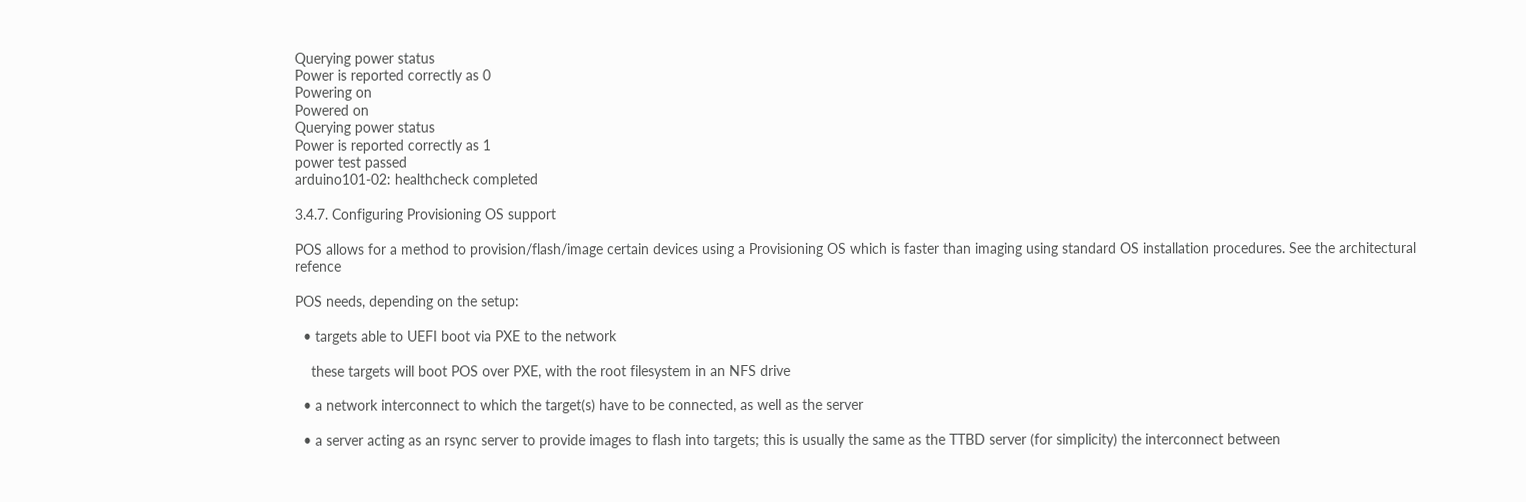Querying power status
Power is reported correctly as 0
Powering on
Powered on
Querying power status
Power is reported correctly as 1
power test passed
arduino101-02: healthcheck completed

3.4.7. Configuring Provisioning OS support

POS allows for a method to provision/flash/image certain devices using a Provisioning OS which is faster than imaging using standard OS installation procedures. See the architectural refence

POS needs, depending on the setup:

  • targets able to UEFI boot via PXE to the network

    these targets will boot POS over PXE, with the root filesystem in an NFS drive

  • a network interconnect to which the target(s) have to be connected, as well as the server

  • a server acting as an rsync server to provide images to flash into targets; this is usually the same as the TTBD server (for simplicity) the interconnect between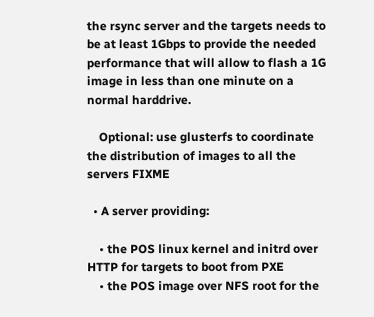the rsync server and the targets needs to be at least 1Gbps to provide the needed performance that will allow to flash a 1G image in less than one minute on a normal harddrive.

    Optional: use glusterfs to coordinate the distribution of images to all the servers FIXME

  • A server providing:

    • the POS linux kernel and initrd over HTTP for targets to boot from PXE
    • the POS image over NFS root for the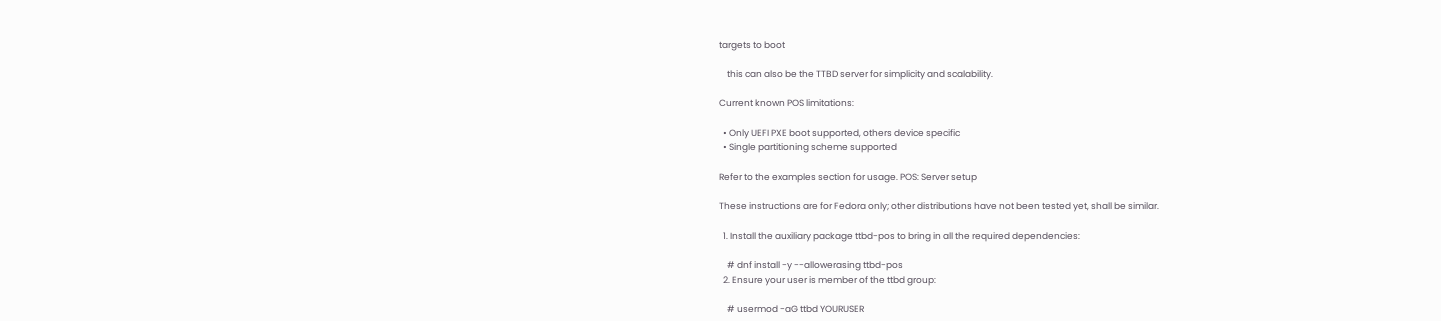targets to boot

    this can also be the TTBD server for simplicity and scalability.

Current known POS limitations:

  • Only UEFI PXE boot supported, others device specific
  • Single partitioning scheme supported

Refer to the examples section for usage. POS: Server setup

These instructions are for Fedora only; other distributions have not been tested yet, shall be similar.

  1. Install the auxiliary package ttbd-pos to bring in all the required dependencies:

    # dnf install -y --allowerasing ttbd-pos
  2. Ensure your user is member of the ttbd group:

    # usermod -aG ttbd YOURUSER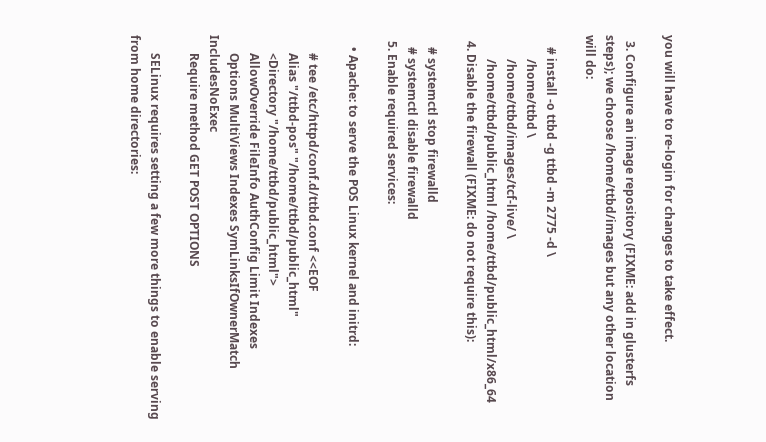you will have to re-login for changes to take effect.

  3. Configure an image repository (FIXME: add in glusterfs steps); we choose /home/ttbd/images but any other location will do:

    # install -o ttbd -g ttbd -m 2775 -d \
        /home/ttbd \
        /home/ttbd/images/tcf-live/ \
        /home/ttbd/public_html /home/ttbd/public_html/x86_64
  4. Disable the firewall (FIXME: do not require this):

    # systemctl stop firewalld
    # systemctl disable firewalld
  5. Enable required services:

    • Apache: to serve the POS Linux kernel and initrd:

      # tee /etc/httpd/conf.d/ttbd.conf <<EOF
      Alias "/ttbd-pos" "/home/ttbd/public_html"
      <Directory "/home/ttbd/public_html">
      AllowOverride FileInfo AuthConfig Limit Indexes
      Options MultiViews Indexes SymLinksIfOwnerMatch IncludesNoExec
      Require method GET POST OPTIONS

      SELinux requires setting a few more things to enable serving from home directories: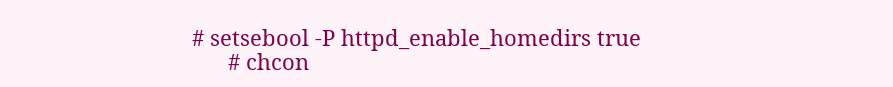# setsebool -P httpd_enable_homedirs true
      # chcon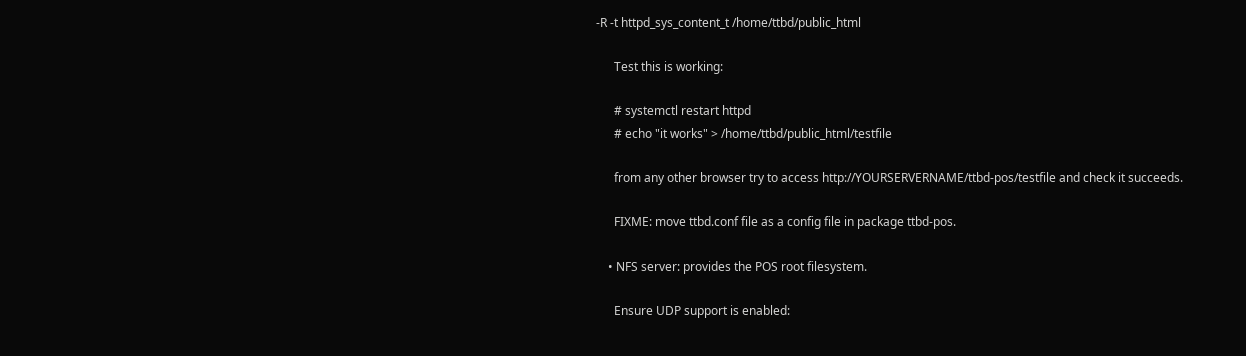-R -t httpd_sys_content_t /home/ttbd/public_html

      Test this is working:

      # systemctl restart httpd
      # echo "it works" > /home/ttbd/public_html/testfile

      from any other browser try to access http://YOURSERVERNAME/ttbd-pos/testfile and check it succeeds.

      FIXME: move ttbd.conf file as a config file in package ttbd-pos.

    • NFS server: provides the POS root filesystem.

      Ensure UDP support is enabled: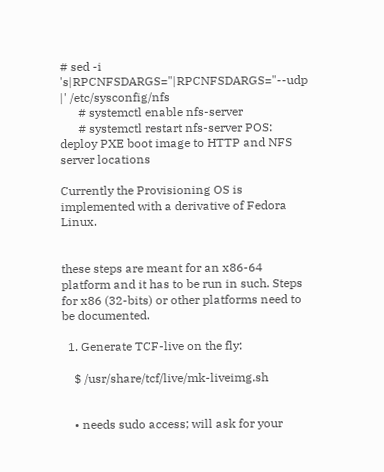# sed -i 's|RPCNFSDARGS="|RPCNFSDARGS="--udp |' /etc/sysconfig/nfs
      # systemctl enable nfs-server
      # systemctl restart nfs-server POS: deploy PXE boot image to HTTP and NFS server locations

Currently the Provisioning OS is implemented with a derivative of Fedora Linux.


these steps are meant for an x86-64 platform and it has to be run in such. Steps for x86 (32-bits) or other platforms need to be documented.

  1. Generate TCF-live on the fly:

    $ /usr/share/tcf/live/mk-liveimg.sh


    • needs sudo access; will ask for your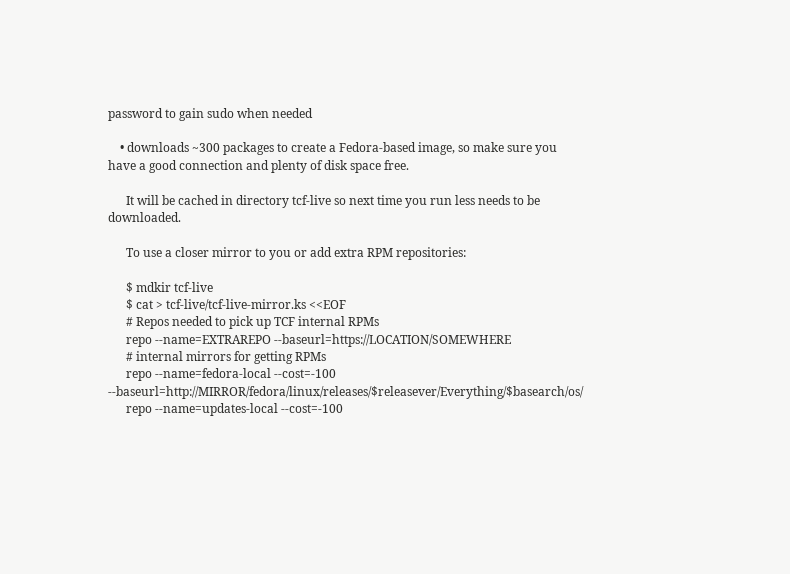password to gain sudo when needed

    • downloads ~300 packages to create a Fedora-based image, so make sure you have a good connection and plenty of disk space free.

      It will be cached in directory tcf-live so next time you run less needs to be downloaded.

      To use a closer mirror to you or add extra RPM repositories:

      $ mdkir tcf-live
      $ cat > tcf-live/tcf-live-mirror.ks <<EOF
      # Repos needed to pick up TCF internal RPMs
      repo --name=EXTRAREPO --baseurl=https://LOCATION/SOMEWHERE
      # internal mirrors for getting RPMs
      repo --name=fedora-local --cost=-100 --baseurl=http://MIRROR/fedora/linux/releases/$releasever/Everything/$basearch/os/
      repo --name=updates-local --cost=-100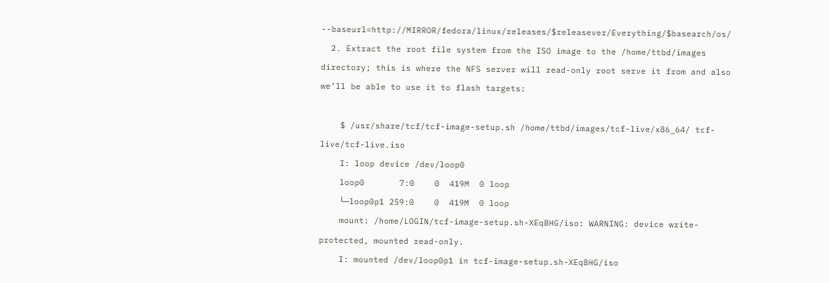--baseurl=http://MIRROR/fedora/linux/releases/$releasever/Everything/$basearch/os/
  2. Extract the root file system from the ISO image to the /home/ttbd/images directory; this is where the NFS server will read-only root serve it from and also we’ll be able to use it to flash targets:

    $ /usr/share/tcf/tcf-image-setup.sh /home/ttbd/images/tcf-live/x86_64/ tcf-live/tcf-live.iso
    I: loop device /dev/loop0
    loop0       7:0    0  419M  0 loop
    └─loop0p1 259:0    0  419M  0 loop
    mount: /home/LOGIN/tcf-image-setup.sh-XEqBHG/iso: WARNING: device write-protected, mounted read-only.
    I: mounted /dev/loop0p1 in tcf-image-setup.sh-XEqBHG/iso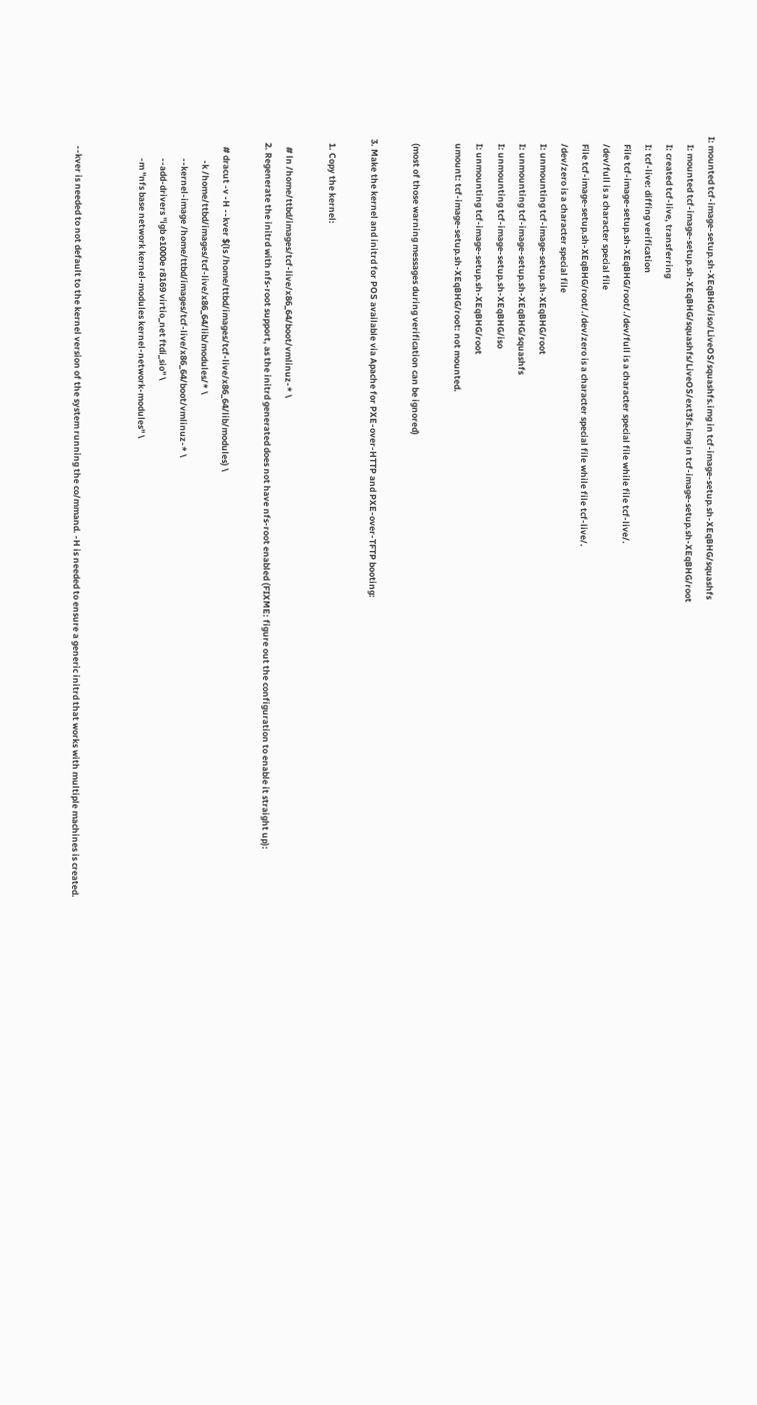I: mounted tcf-image-setup.sh-XEqBHG/iso/LiveOS/squashfs.img in tcf-image-setup.sh-XEqBHG/squashfs
    I: mounted tcf-image-setup.sh-XEqBHG/squashfs/LiveOS/ext3fs.img in tcf-image-setup.sh-XEqBHG/root
    I: created tcf-live, transferring
    I: tcf-live: diffing verification
    File tcf-image-setup.sh-XEqBHG/root/./dev/full is a character special file while file tcf-live/.
    /dev/full is a character special file
    File tcf-image-setup.sh-XEqBHG/root/./dev/zero is a character special file while file tcf-live/.
    /dev/zero is a character special file
    I: unmounting tcf-image-setup.sh-XEqBHG/root
    I: unmounting tcf-image-setup.sh-XEqBHG/squashfs
    I: unmounting tcf-image-setup.sh-XEqBHG/iso
    I: unmounting tcf-image-setup.sh-XEqBHG/root
    umount: tcf-image-setup.sh-XEqBHG/root: not mounted.

    (most of those warning messages during verification can be ignored)

  3. Make the kernel and initrd for POS available via Apache for PXE-over-HTTP and PXE-over-TFTP booting:

    1. Copy the kernel:

      # ln /home/ttbd/images/tcf-live/x86_64/boot/vmlinuz-* \
    2. Regenerate the initrd with nfs-root support, as the initrd generated does not have nfs-root enabled (FIXME: figure out the configuration to enable it straight up):

      # dracut -v -H --kver $(ls /home/ttbd/images/tcf-live/x86_64/lib/modules) \
             -k /home/ttbd/images/tcf-live/x86_64/lib/modules/* \
            --kernel-image /home/ttbd/images/tcf-live/x86_64/boot/vmlinuz-* \
            --add-drivers "igb e1000e r8169 virtio_net ftdi_sio" \
            -m "nfs base network kernel-modules kernel-network-modules" \


      --kver is needed to not default to the kernel version of the system running the co/mmand. -H is needed to ensure a generic initrd that works with multiple machines is created.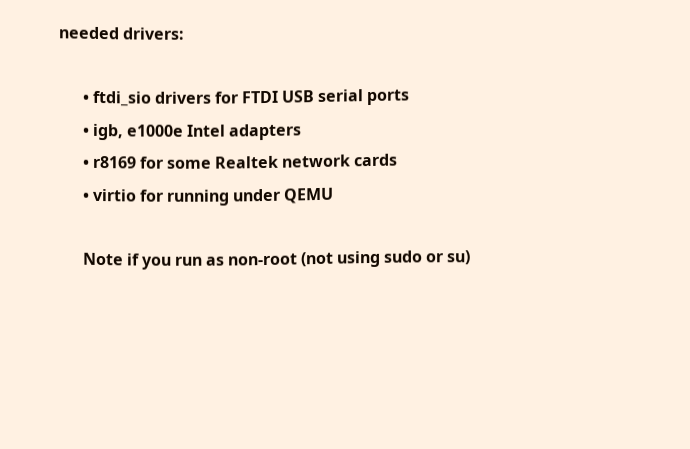needed drivers:

      • ftdi_sio drivers for FTDI USB serial ports
      • igb, e1000e Intel adapters
      • r8169 for some Realtek network cards
      • virtio for running under QEMU

      Note if you run as non-root (not using sudo or su)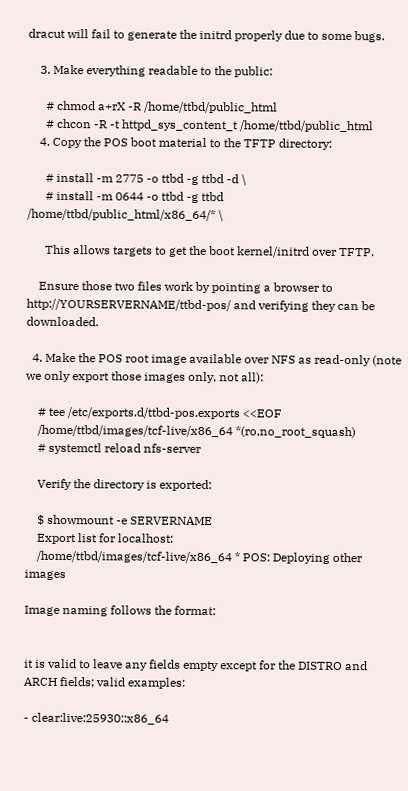dracut will fail to generate the initrd properly due to some bugs.

    3. Make everything readable to the public:

      # chmod a+rX -R /home/ttbd/public_html
      # chcon -R -t httpd_sys_content_t /home/ttbd/public_html
    4. Copy the POS boot material to the TFTP directory:

      # install -m 2775 -o ttbd -g ttbd -d \
      # install -m 0644 -o ttbd -g ttbd /home/ttbd/public_html/x86_64/* \

      This allows targets to get the boot kernel/initrd over TFTP.

    Ensure those two files work by pointing a browser to http://YOURSERVERNAME/ttbd-pos/ and verifying they can be downloaded.

  4. Make the POS root image available over NFS as read-only (note we only export those images only, not all):

    # tee /etc/exports.d/ttbd-pos.exports <<EOF
    /home/ttbd/images/tcf-live/x86_64 *(ro,no_root_squash)
    # systemctl reload nfs-server

    Verify the directory is exported:

    $ showmount -e SERVERNAME
    Export list for localhost:
    /home/ttbd/images/tcf-live/x86_64 * POS: Deploying other images

Image naming follows the format:


it is valid to leave any fields empty except for the DISTRO and ARCH fields; valid examples:

- clear:live:25930::x86_64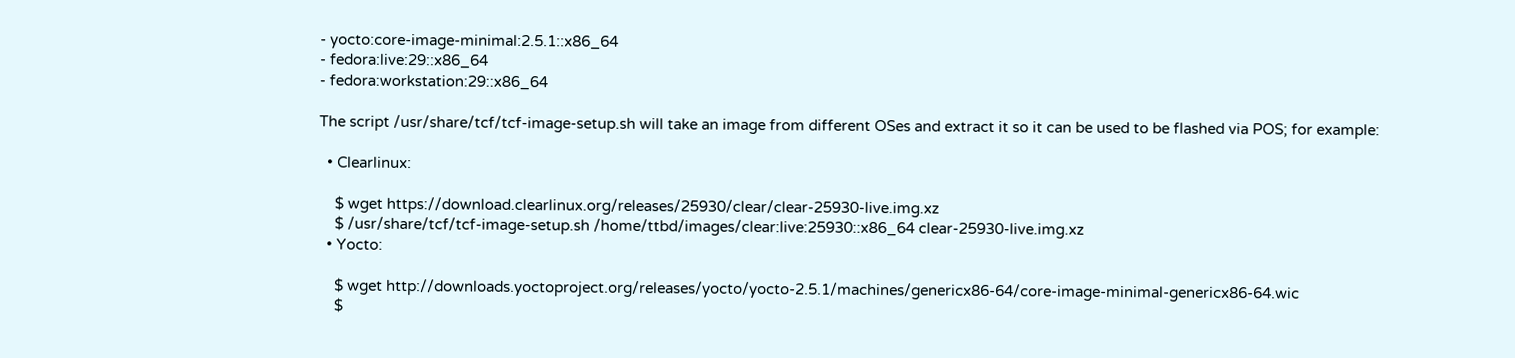- yocto:core-image-minimal:2.5.1::x86_64
- fedora:live:29::x86_64
- fedora:workstation:29::x86_64

The script /usr/share/tcf/tcf-image-setup.sh will take an image from different OSes and extract it so it can be used to be flashed via POS; for example:

  • Clearlinux:

    $ wget https://download.clearlinux.org/releases/25930/clear/clear-25930-live.img.xz
    $ /usr/share/tcf/tcf-image-setup.sh /home/ttbd/images/clear:live:25930::x86_64 clear-25930-live.img.xz
  • Yocto:

    $ wget http://downloads.yoctoproject.org/releases/yocto/yocto-2.5.1/machines/genericx86-64/core-image-minimal-genericx86-64.wic
    $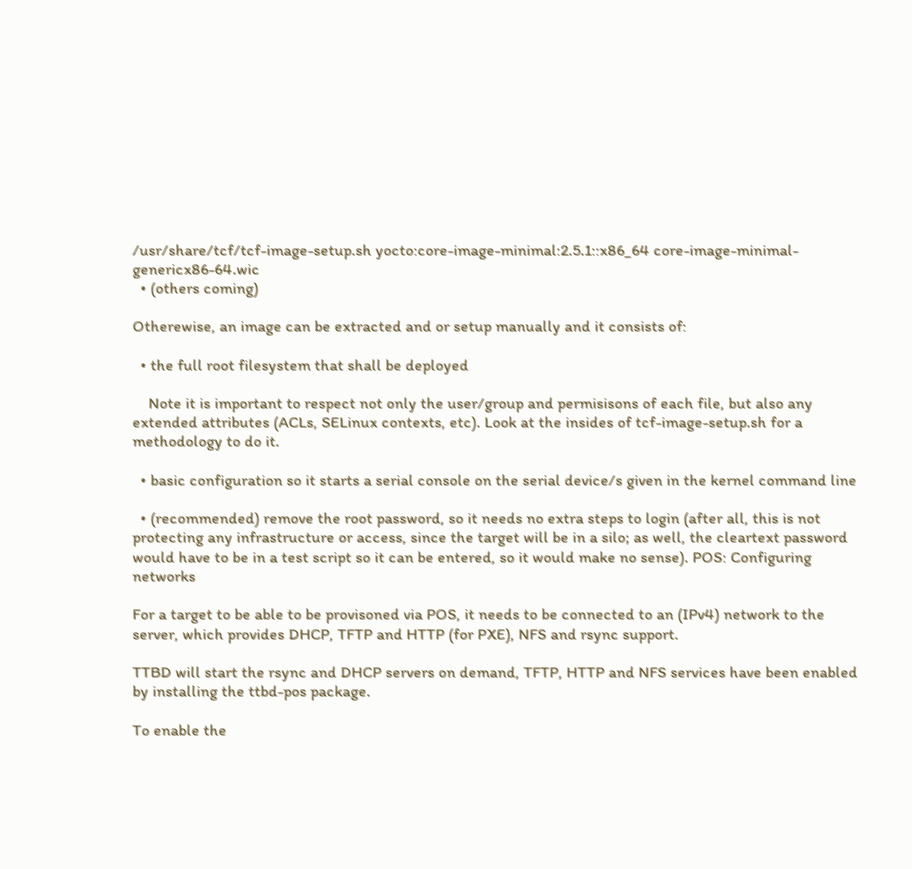/usr/share/tcf/tcf-image-setup.sh yocto:core-image-minimal:2.5.1::x86_64 core-image-minimal-genericx86-64.wic
  • (others coming)

Otherewise, an image can be extracted and or setup manually and it consists of:

  • the full root filesystem that shall be deployed

    Note it is important to respect not only the user/group and permisisons of each file, but also any extended attributes (ACLs, SELinux contexts, etc). Look at the insides of tcf-image-setup.sh for a methodology to do it.

  • basic configuration so it starts a serial console on the serial device/s given in the kernel command line

  • (recommended) remove the root password, so it needs no extra steps to login (after all, this is not protecting any infrastructure or access, since the target will be in a silo; as well, the cleartext password would have to be in a test script so it can be entered, so it would make no sense). POS: Configuring networks

For a target to be able to be provisoned via POS, it needs to be connected to an (IPv4) network to the server, which provides DHCP, TFTP and HTTP (for PXE), NFS and rsync support.

TTBD will start the rsync and DHCP servers on demand, TFTP, HTTP and NFS services have been enabled by installing the ttbd-pos package.

To enable the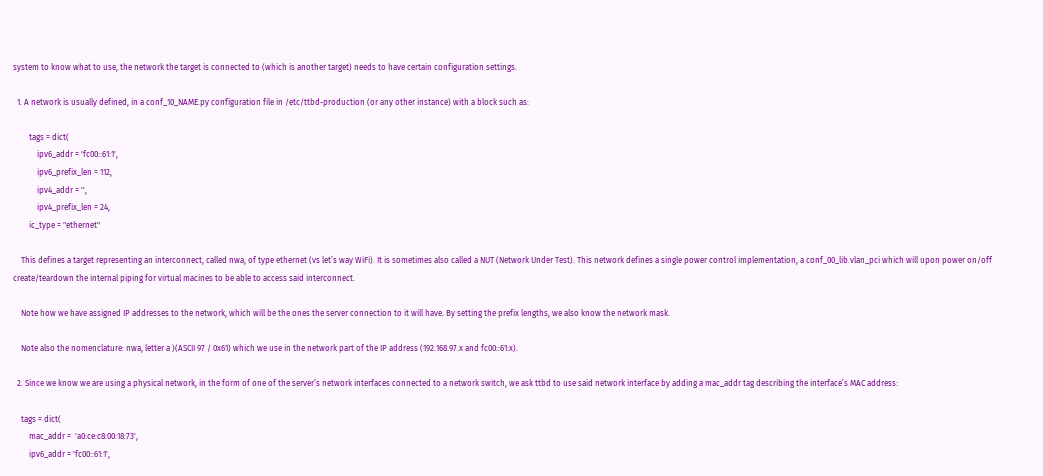system to know what to use, the network the target is connected to (which is another target) needs to have certain configuration settings.

  1. A network is usually defined, in a conf_10_NAME.py configuration file in /etc/ttbd-production (or any other instance) with a block such as:

        tags = dict(
            ipv6_addr = 'fc00::61:1',
            ipv6_prefix_len = 112,
            ipv4_addr = '',
            ipv4_prefix_len = 24,
        ic_type = "ethernet"

    This defines a target representing an interconnect, called nwa, of type ethernet (vs let’s way WiFi). It is sometimes also called a NUT (Network Under Test). This network defines a single power control implementation, a conf_00_lib.vlan_pci which will upon power on/off create/teardown the internal piping for virtual macines to be able to access said interconnect.

    Note how we have assigned IP addresses to the network, which will be the ones the server connection to it will have. By setting the prefix lengths, we also know the network mask.

    Note also the nomenclature: nwa, letter a )(ASCII 97 / 0x61) which we use in the network part of the IP address (192.168.97.x and fc00::61:x).

  2. Since we know we are using a physical network, in the form of one of the server’s network interfaces connected to a network switch, we ask ttbd to use said network interface by adding a mac_addr tag describing the interface’s MAC address:

    tags = dict(
        mac_addr =  'a0:ce:c8:00:18:73',
        ipv6_addr = 'fc00::61:1',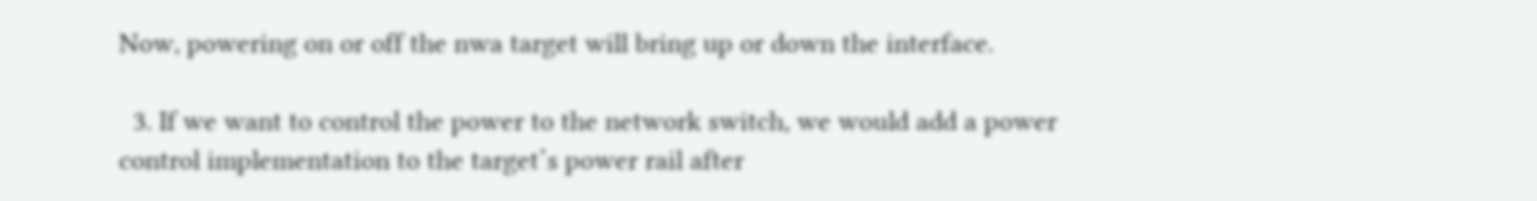Now, powering on or off the nwa target will bring up or down the interface.

  3. If we want to control the power to the network switch, we would add a power control implementation to the target’s power rail after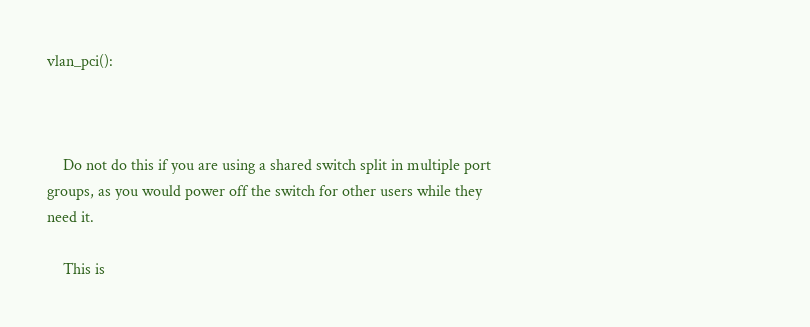vlan_pci():



    Do not do this if you are using a shared switch split in multiple port groups, as you would power off the switch for other users while they need it.

    This is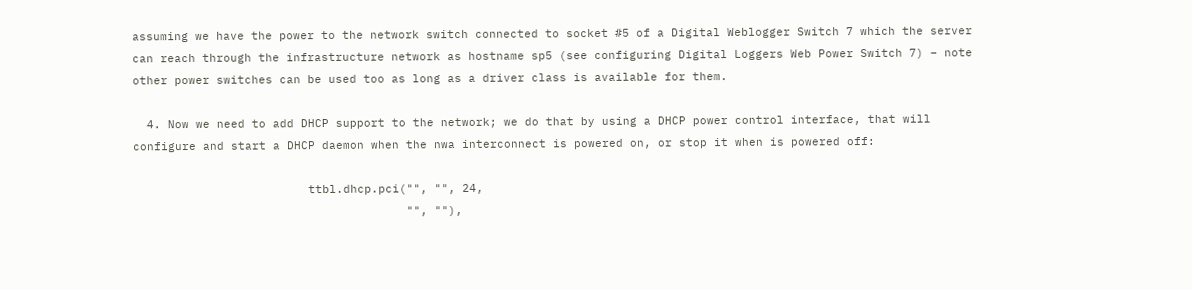assuming we have the power to the network switch connected to socket #5 of a Digital Weblogger Switch 7 which the server can reach through the infrastructure network as hostname sp5 (see configuring Digital Loggers Web Power Switch 7) – note other power switches can be used too as long as a driver class is available for them.

  4. Now we need to add DHCP support to the network; we do that by using a DHCP power control interface, that will configure and start a DHCP daemon when the nwa interconnect is powered on, or stop it when is powered off:

                         ttbl.dhcp.pci("", "", 24,
                                       "", ""),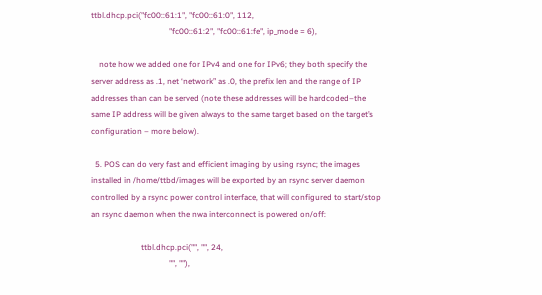ttbl.dhcp.pci("fc00::61:1", "fc00::61:0", 112,
                                       "fc00::61:2", "fc00::61:fe", ip_mode = 6),

    note how we added one for IPv4 and one for IPv6; they both specify the server address as .1, net ‘network” as .0, the prefix len and the range of IP addresses than can be served (note these addresses will be hardcoded–the same IP address will be given always to the same target based on the target’s configuration – more below).

  5. POS can do very fast and efficient imaging by using rsync; the images installed in /home/ttbd/images will be exported by an rsync server daemon controlled by a rsync power control interface, that will configured to start/stop an rsync daemon when the nwa interconnect is powered on/off:

                         ttbl.dhcp.pci("", "", 24,
                                       "", ""),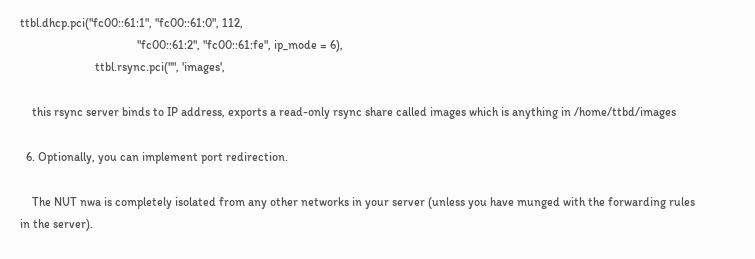ttbl.dhcp.pci("fc00::61:1", "fc00::61:0", 112,
                                       "fc00::61:2", "fc00::61:fe", ip_mode = 6),
                         ttbl.rsync.pci("", 'images',

    this rsync server binds to IP address, exports a read-only rsync share called images which is anything in /home/ttbd/images

  6. Optionally, you can implement port redirection.

    The NUT nwa is completely isolated from any other networks in your server (unless you have munged with the forwarding rules in the server).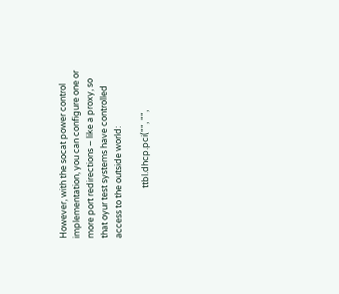However, with the socat power control implementation, you can configure one or more port redirections – like a proxy, so that oyur test systems have controlled access to the outside world:

                         ttbl.dhcp.pci("", "",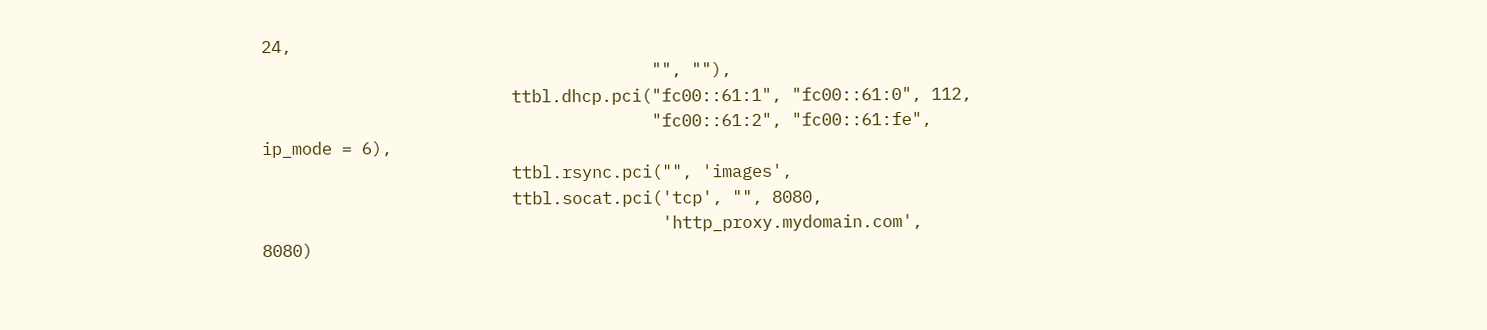24,
                                       "", ""),
                         ttbl.dhcp.pci("fc00::61:1", "fc00::61:0", 112,
                                       "fc00::61:2", "fc00::61:fe", ip_mode = 6),
                         ttbl.rsync.pci("", 'images',
                         ttbl.socat.pci('tcp', "", 8080,
                                        'http_proxy.mydomain.com', 8080)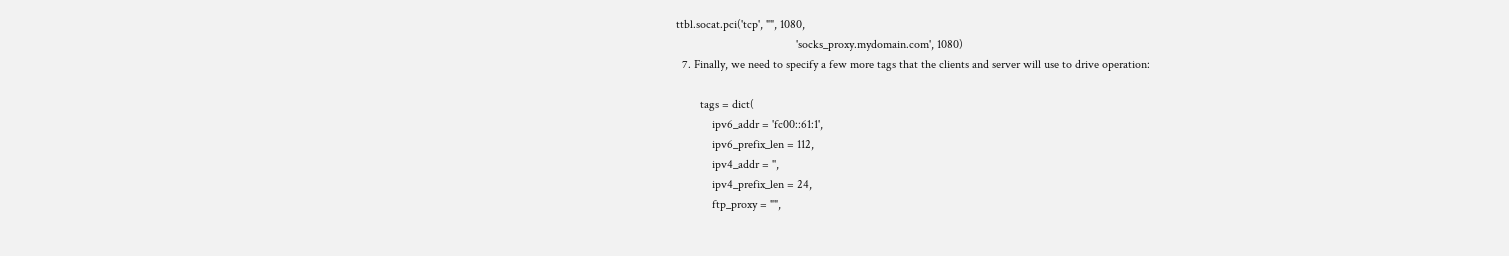ttbl.socat.pci('tcp', "", 1080,
                                        'socks_proxy.mydomain.com', 1080)
  7. Finally, we need to specify a few more tags that the clients and server will use to drive operation:

        tags = dict(
            ipv6_addr = 'fc00::61:1',
            ipv6_prefix_len = 112,
            ipv4_addr = '',
            ipv4_prefix_len = 24,
            ftp_proxy = "",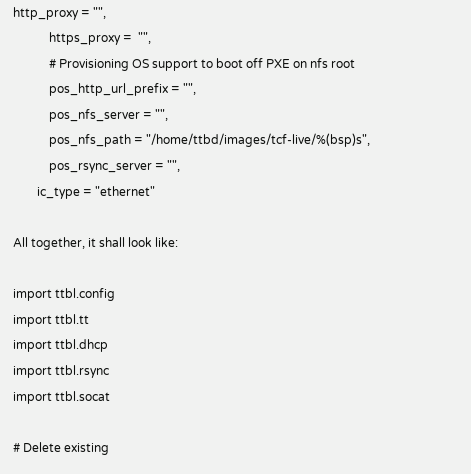http_proxy = "",
            https_proxy =  "",
            # Provisioning OS support to boot off PXE on nfs root
            pos_http_url_prefix = "",
            pos_nfs_server = "",
            pos_nfs_path = "/home/ttbd/images/tcf-live/%(bsp)s",
            pos_rsync_server = "",
        ic_type = "ethernet"

All together, it shall look like:

import ttbl.config
import ttbl.tt
import ttbl.dhcp
import ttbl.rsync
import ttbl.socat

# Delete existing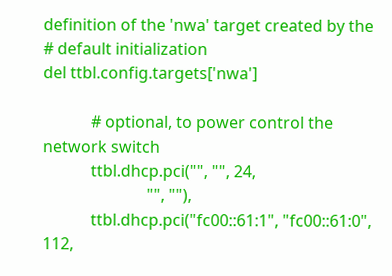definition of the 'nwa' target created by the
# default initialization
del ttbl.config.targets['nwa']

            # optional, to power control the network switch
            ttbl.dhcp.pci("", "", 24,
                          "", ""),
            ttbl.dhcp.pci("fc00::61:1", "fc00::61:0", 112,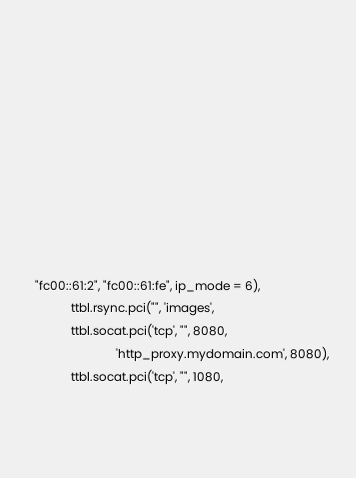"fc00::61:2", "fc00::61:fe", ip_mode = 6),
            ttbl.rsync.pci("", 'images',
            ttbl.socat.pci('tcp', "", 8080,
                           'http_proxy.mydomain.com', 8080),
            ttbl.socat.pci('tcp', "", 1080,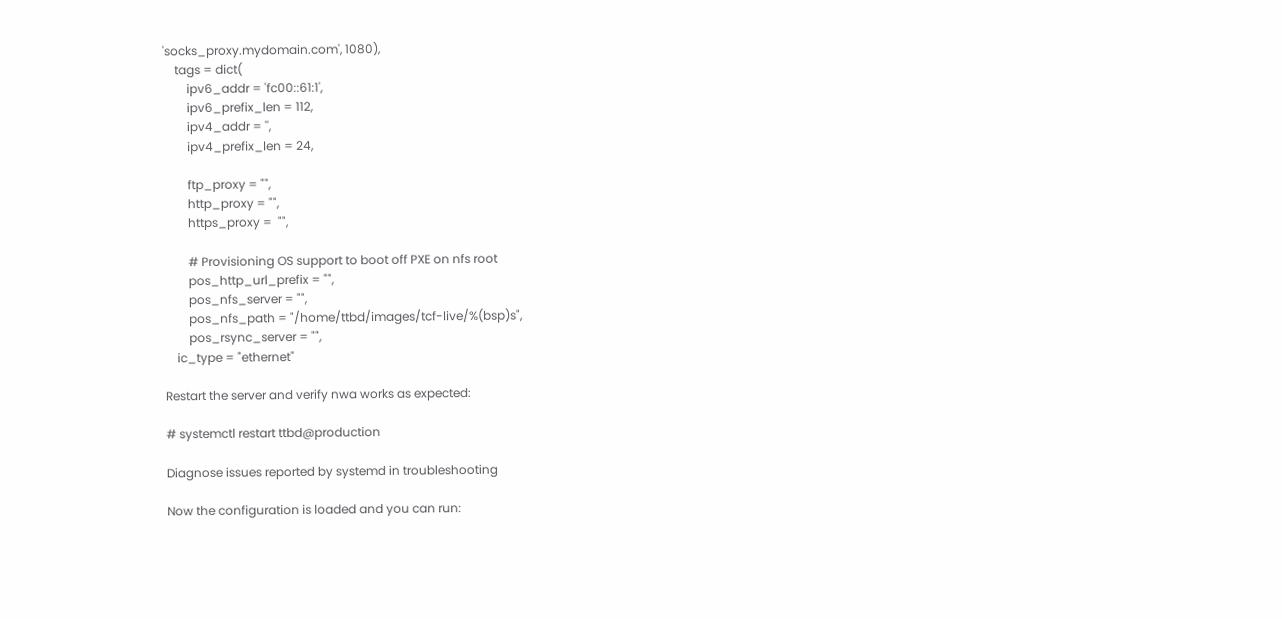'socks_proxy.mydomain.com', 1080),
    tags = dict(
        ipv6_addr = 'fc00::61:1',
        ipv6_prefix_len = 112,
        ipv4_addr = '',
        ipv4_prefix_len = 24,

        ftp_proxy = "",
        http_proxy = "",
        https_proxy =  "",

        # Provisioning OS support to boot off PXE on nfs root
        pos_http_url_prefix = "",
        pos_nfs_server = "",
        pos_nfs_path = "/home/ttbd/images/tcf-live/%(bsp)s",
        pos_rsync_server = "",
    ic_type = "ethernet"

Restart the server and verify nwa works as expected:

# systemctl restart ttbd@production

Diagnose issues reported by systemd in troubleshooting

Now the configuration is loaded and you can run: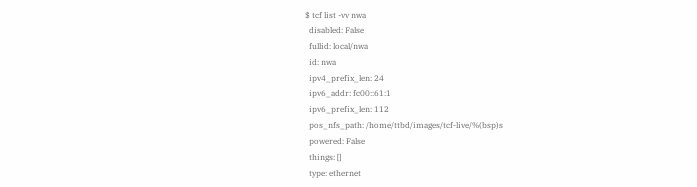$ tcf list -vv nwa
  disabled: False
  fullid: local/nwa
  id: nwa
  ipv4_prefix_len: 24
  ipv6_addr: fc00::61:1
  ipv6_prefix_len: 112
  pos_nfs_path: /home/ttbd/images/tcf-live/%(bsp)s
  powered: False
  things: []
  type: ethernet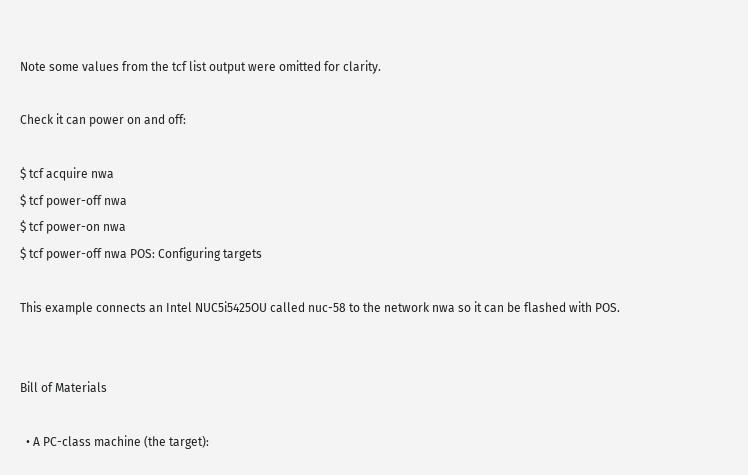Note some values from the tcf list output were omitted for clarity.

Check it can power on and off:

$ tcf acquire nwa
$ tcf power-off nwa
$ tcf power-on nwa
$ tcf power-off nwa POS: Configuring targets

This example connects an Intel NUC5i5425OU called nuc-58 to the network nwa so it can be flashed with POS.


Bill of Materials

  • A PC-class machine (the target):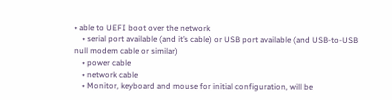• able to UEFI boot over the network
    • serial port available (and it’s cable) or USB port available (and USB-to-USB null modem cable or similar)
    • power cable
    • network cable
    • Monitor, keyboard and mouse for initial configuration, will be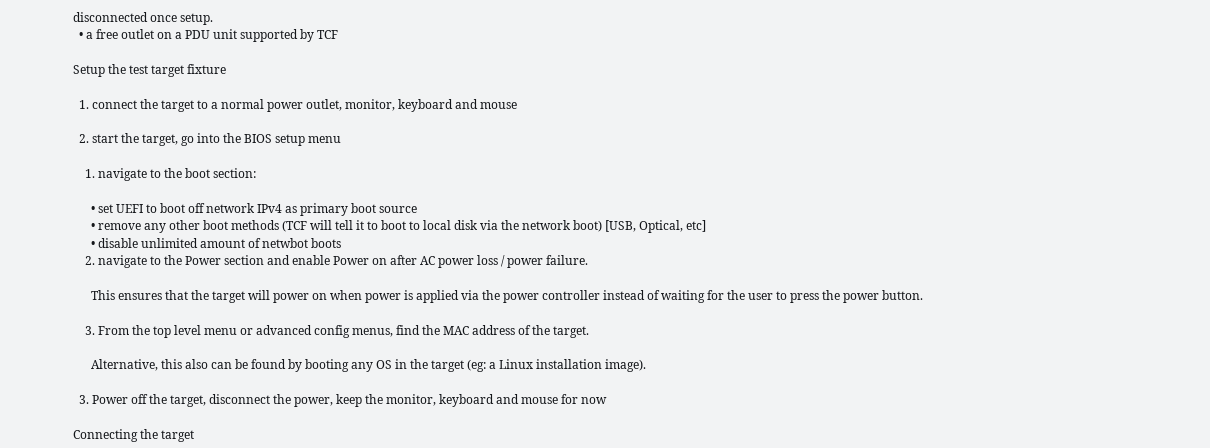disconnected once setup.
  • a free outlet on a PDU unit supported by TCF

Setup the test target fixture

  1. connect the target to a normal power outlet, monitor, keyboard and mouse

  2. start the target, go into the BIOS setup menu

    1. navigate to the boot section:

      • set UEFI to boot off network IPv4 as primary boot source
      • remove any other boot methods (TCF will tell it to boot to local disk via the network boot) [USB, Optical, etc]
      • disable unlimited amount of netwbot boots
    2. navigate to the Power section and enable Power on after AC power loss / power failure.

      This ensures that the target will power on when power is applied via the power controller instead of waiting for the user to press the power button.

    3. From the top level menu or advanced config menus, find the MAC address of the target.

      Alternative, this also can be found by booting any OS in the target (eg: a Linux installation image).

  3. Power off the target, disconnect the power, keep the monitor, keyboard and mouse for now

Connecting the target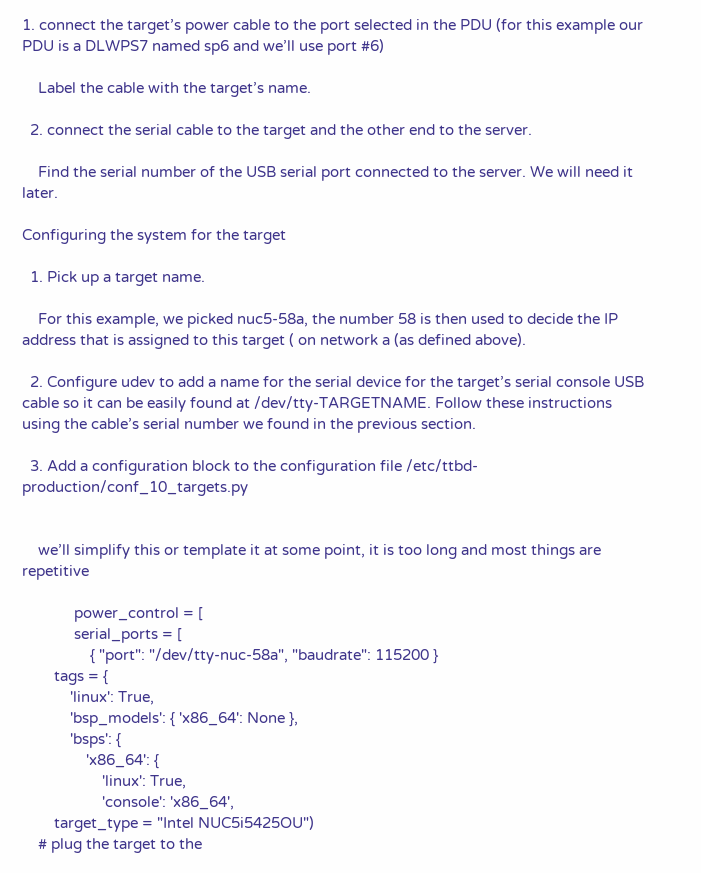1. connect the target’s power cable to the port selected in the PDU (for this example our PDU is a DLWPS7 named sp6 and we’ll use port #6)

    Label the cable with the target’s name.

  2. connect the serial cable to the target and the other end to the server.

    Find the serial number of the USB serial port connected to the server. We will need it later.

Configuring the system for the target

  1. Pick up a target name.

    For this example, we picked nuc5-58a, the number 58 is then used to decide the IP address that is assigned to this target ( on network a (as defined above).

  2. Configure udev to add a name for the serial device for the target’s serial console USB cable so it can be easily found at /dev/tty-TARGETNAME. Follow these instructions using the cable’s serial number we found in the previous section.

  3. Add a configuration block to the configuration file /etc/ttbd-production/conf_10_targets.py


    we’ll simplify this or template it at some point, it is too long and most things are repetitive

             power_control = [
             serial_ports = [
                 { "port": "/dev/tty-nuc-58a", "baudrate": 115200 }
        tags = {
            'linux': True,
            'bsp_models': { 'x86_64': None },
            'bsps': {
                'x86_64': {
                    'linux': True,
                    'console': 'x86_64',
        target_type = "Intel NUC5i5425OU")
    # plug the target to the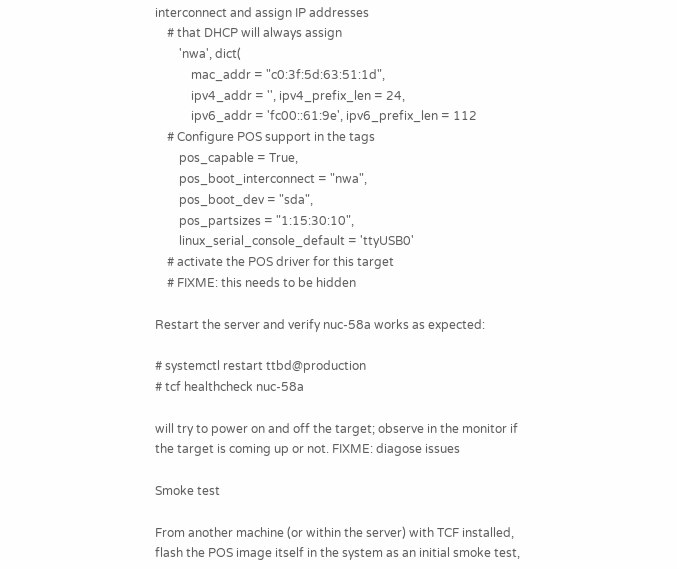interconnect and assign IP addresses
    # that DHCP will always assign
        'nwa', dict(
            mac_addr = "c0:3f:5d:63:51:1d",
            ipv4_addr = '', ipv4_prefix_len = 24,
            ipv6_addr = 'fc00::61:9e', ipv6_prefix_len = 112
    # Configure POS support in the tags
        pos_capable = True,
        pos_boot_interconnect = "nwa",
        pos_boot_dev = "sda",
        pos_partsizes = "1:15:30:10",
        linux_serial_console_default = 'ttyUSB0'
    # activate the POS driver for this target
    # FIXME: this needs to be hidden

Restart the server and verify nuc-58a works as expected:

# systemctl restart ttbd@production
# tcf healthcheck nuc-58a

will try to power on and off the target; observe in the monitor if the target is coming up or not. FIXME: diagose issues

Smoke test

From another machine (or within the server) with TCF installed, flash the POS image itself in the system as an initial smoke test,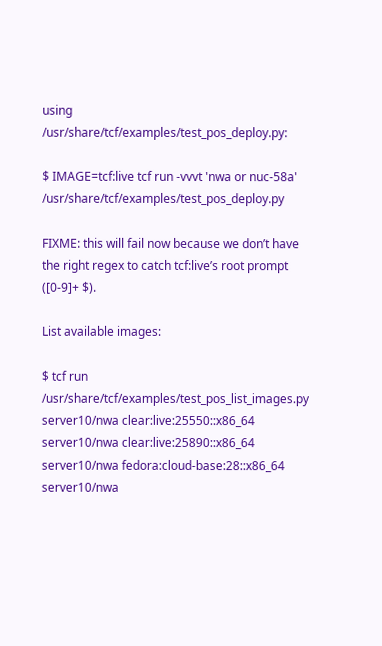using /usr/share/tcf/examples/test_pos_deploy.py:

$ IMAGE=tcf:live tcf run -vvvt 'nwa or nuc-58a' /usr/share/tcf/examples/test_pos_deploy.py

FIXME: this will fail now because we don’t have the right regex to catch tcf:live’s root prompt ([0-9]+ $).

List available images:

$ tcf run /usr/share/tcf/examples/test_pos_list_images.py
server10/nwa clear:live:25550::x86_64
server10/nwa clear:live:25890::x86_64
server10/nwa fedora:cloud-base:28::x86_64
server10/nwa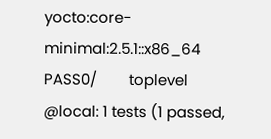yocto:core-minimal:2.5.1::x86_64
PASS0/        toplevel @local: 1 tests (1 passed,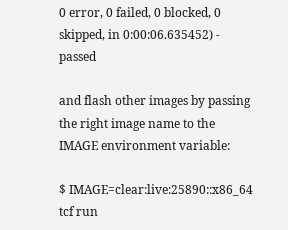0 error, 0 failed, 0 blocked, 0 skipped, in 0:00:06.635452) - passed

and flash other images by passing the right image name to the IMAGE environment variable:

$ IMAGE=clear:live:25890::x86_64 tcf run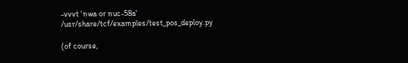-vvvt 'nwa or nuc-58a' /usr/share/tcf/examples/test_pos_deploy.py

(of course,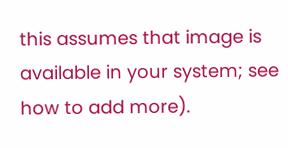this assumes that image is available in your system; see how to add more).